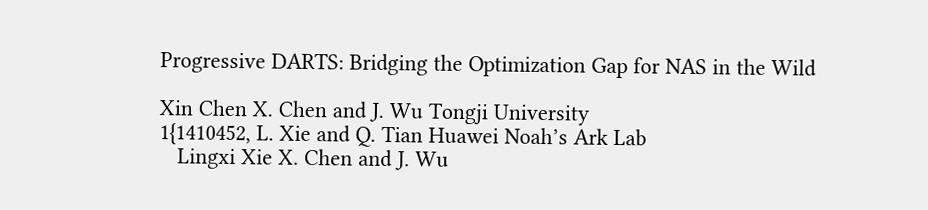Progressive DARTS: Bridging the Optimization Gap for NAS in the Wild

Xin Chen X. Chen and J. Wu Tongji University
1{1410452, L. Xie and Q. Tian Huawei Noah’s Ark Lab
   Lingxi Xie X. Chen and J. Wu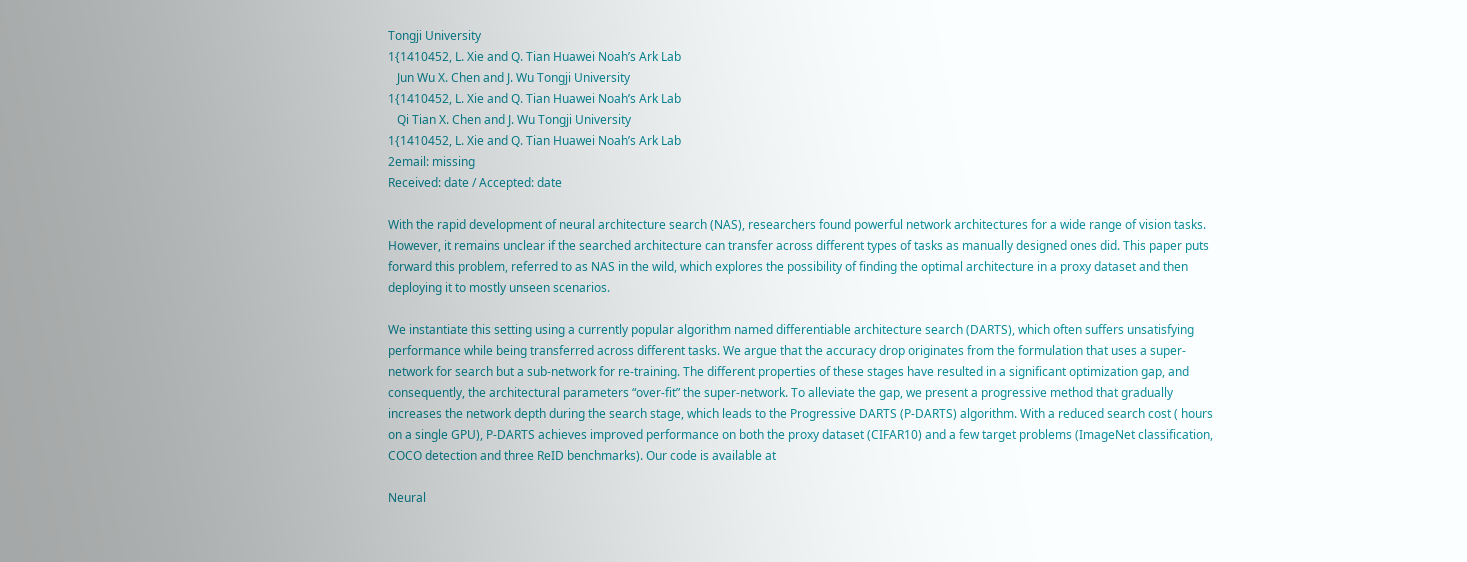Tongji University
1{1410452, L. Xie and Q. Tian Huawei Noah’s Ark Lab
   Jun Wu X. Chen and J. Wu Tongji University
1{1410452, L. Xie and Q. Tian Huawei Noah’s Ark Lab
   Qi Tian X. Chen and J. Wu Tongji University
1{1410452, L. Xie and Q. Tian Huawei Noah’s Ark Lab
2email: missing
Received: date / Accepted: date

With the rapid development of neural architecture search (NAS), researchers found powerful network architectures for a wide range of vision tasks. However, it remains unclear if the searched architecture can transfer across different types of tasks as manually designed ones did. This paper puts forward this problem, referred to as NAS in the wild, which explores the possibility of finding the optimal architecture in a proxy dataset and then deploying it to mostly unseen scenarios.

We instantiate this setting using a currently popular algorithm named differentiable architecture search (DARTS), which often suffers unsatisfying performance while being transferred across different tasks. We argue that the accuracy drop originates from the formulation that uses a super-network for search but a sub-network for re-training. The different properties of these stages have resulted in a significant optimization gap, and consequently, the architectural parameters “over-fit” the super-network. To alleviate the gap, we present a progressive method that gradually increases the network depth during the search stage, which leads to the Progressive DARTS (P-DARTS) algorithm. With a reduced search cost ( hours on a single GPU), P-DARTS achieves improved performance on both the proxy dataset (CIFAR10) and a few target problems (ImageNet classification, COCO detection and three ReID benchmarks). Our code is available at

Neural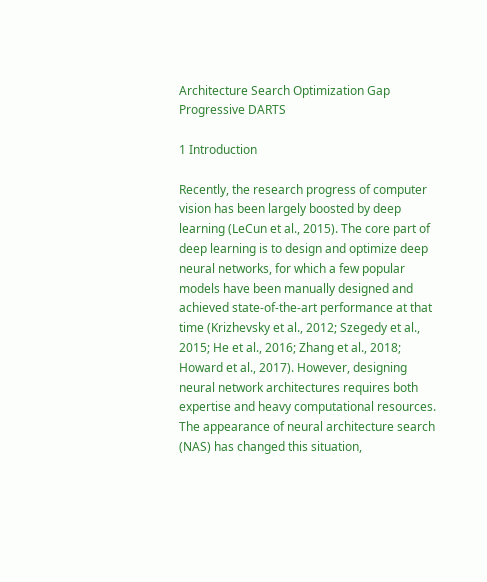Architecture Search Optimization Gap Progressive DARTS

1 Introduction

Recently, the research progress of computer vision has been largely boosted by deep learning (LeCun et al., 2015). The core part of deep learning is to design and optimize deep neural networks, for which a few popular models have been manually designed and achieved state-of-the-art performance at that time (Krizhevsky et al., 2012; Szegedy et al., 2015; He et al., 2016; Zhang et al., 2018; Howard et al., 2017). However, designing neural network architectures requires both expertise and heavy computational resources. The appearance of neural architecture search (NAS) has changed this situation,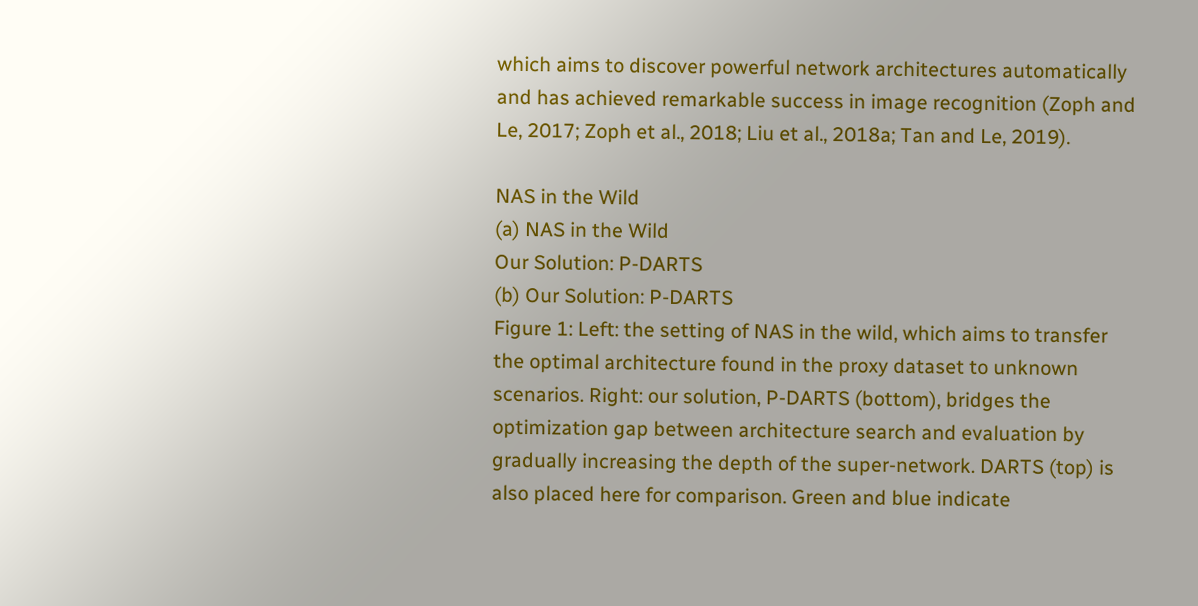which aims to discover powerful network architectures automatically and has achieved remarkable success in image recognition (Zoph and Le, 2017; Zoph et al., 2018; Liu et al., 2018a; Tan and Le, 2019).

NAS in the Wild
(a) NAS in the Wild
Our Solution: P-DARTS
(b) Our Solution: P-DARTS
Figure 1: Left: the setting of NAS in the wild, which aims to transfer the optimal architecture found in the proxy dataset to unknown scenarios. Right: our solution, P-DARTS (bottom), bridges the optimization gap between architecture search and evaluation by gradually increasing the depth of the super-network. DARTS (top) is also placed here for comparison. Green and blue indicate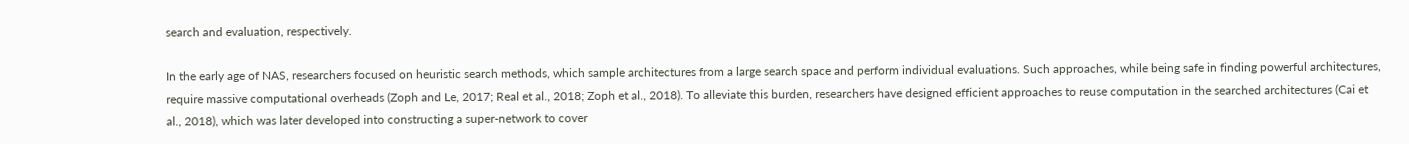search and evaluation, respectively.

In the early age of NAS, researchers focused on heuristic search methods, which sample architectures from a large search space and perform individual evaluations. Such approaches, while being safe in finding powerful architectures, require massive computational overheads (Zoph and Le, 2017; Real et al., 2018; Zoph et al., 2018). To alleviate this burden, researchers have designed efficient approaches to reuse computation in the searched architectures (Cai et al., 2018), which was later developed into constructing a super-network to cover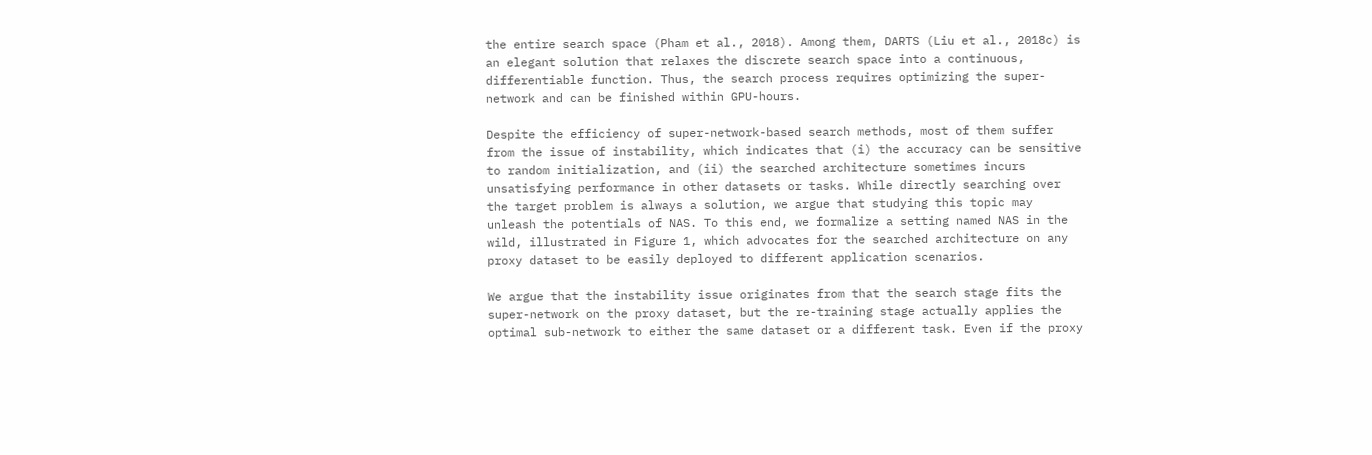the entire search space (Pham et al., 2018). Among them, DARTS (Liu et al., 2018c) is an elegant solution that relaxes the discrete search space into a continuous, differentiable function. Thus, the search process requires optimizing the super-network and can be finished within GPU-hours.

Despite the efficiency of super-network-based search methods, most of them suffer from the issue of instability, which indicates that (i) the accuracy can be sensitive to random initialization, and (ii) the searched architecture sometimes incurs unsatisfying performance in other datasets or tasks. While directly searching over the target problem is always a solution, we argue that studying this topic may unleash the potentials of NAS. To this end, we formalize a setting named NAS in the wild, illustrated in Figure 1, which advocates for the searched architecture on any proxy dataset to be easily deployed to different application scenarios.

We argue that the instability issue originates from that the search stage fits the super-network on the proxy dataset, but the re-training stage actually applies the optimal sub-network to either the same dataset or a different task. Even if the proxy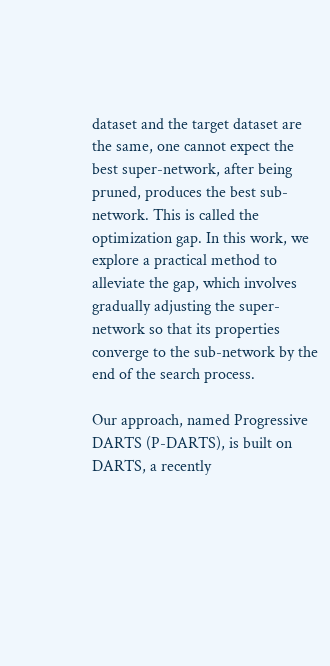dataset and the target dataset are the same, one cannot expect the best super-network, after being pruned, produces the best sub-network. This is called the optimization gap. In this work, we explore a practical method to alleviate the gap, which involves gradually adjusting the super-network so that its properties converge to the sub-network by the end of the search process.

Our approach, named Progressive DARTS (P-DARTS), is built on DARTS, a recently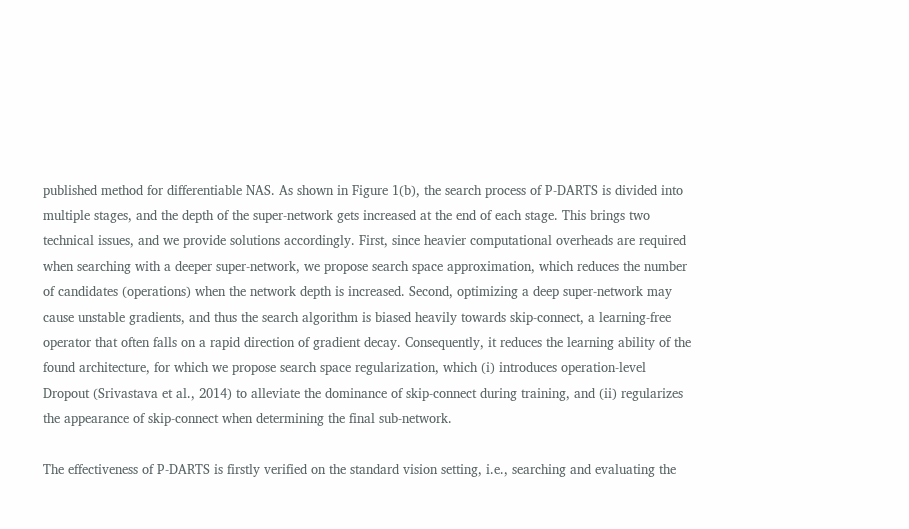published method for differentiable NAS. As shown in Figure 1(b), the search process of P-DARTS is divided into multiple stages, and the depth of the super-network gets increased at the end of each stage. This brings two technical issues, and we provide solutions accordingly. First, since heavier computational overheads are required when searching with a deeper super-network, we propose search space approximation, which reduces the number of candidates (operations) when the network depth is increased. Second, optimizing a deep super-network may cause unstable gradients, and thus the search algorithm is biased heavily towards skip-connect, a learning-free operator that often falls on a rapid direction of gradient decay. Consequently, it reduces the learning ability of the found architecture, for which we propose search space regularization, which (i) introduces operation-level Dropout (Srivastava et al., 2014) to alleviate the dominance of skip-connect during training, and (ii) regularizes the appearance of skip-connect when determining the final sub-network.

The effectiveness of P-DARTS is firstly verified on the standard vision setting, i.e., searching and evaluating the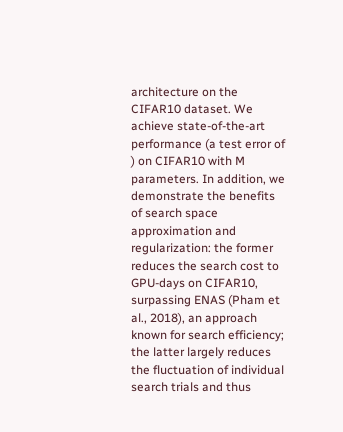architecture on the CIFAR10 dataset. We achieve state-of-the-art performance (a test error of ) on CIFAR10 with M parameters. In addition, we demonstrate the benefits of search space approximation and regularization: the former reduces the search cost to GPU-days on CIFAR10, surpassing ENAS (Pham et al., 2018), an approach known for search efficiency; the latter largely reduces the fluctuation of individual search trials and thus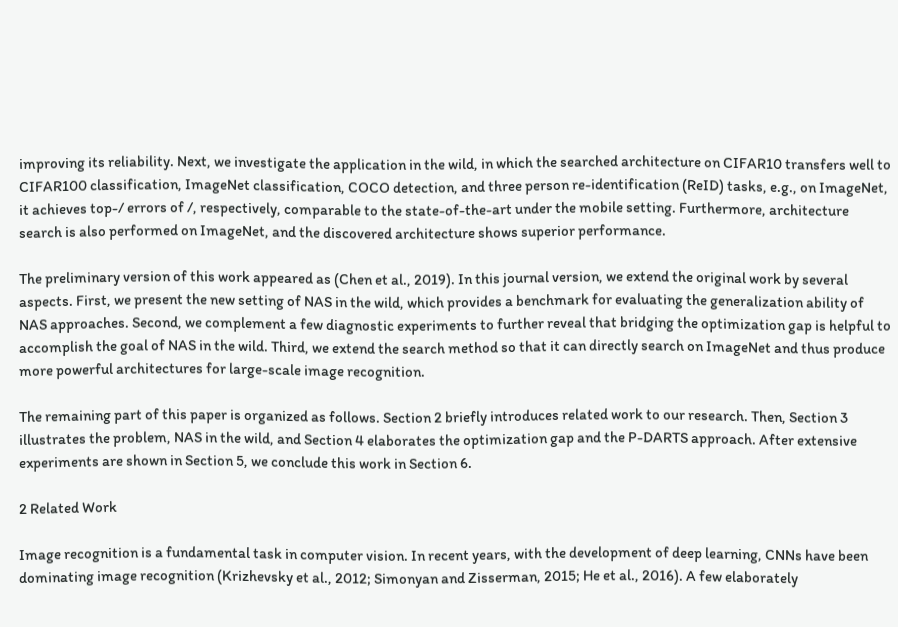improving its reliability. Next, we investigate the application in the wild, in which the searched architecture on CIFAR10 transfers well to CIFAR100 classification, ImageNet classification, COCO detection, and three person re-identification (ReID) tasks, e.g., on ImageNet, it achieves top-/ errors of /, respectively, comparable to the state-of-the-art under the mobile setting. Furthermore, architecture search is also performed on ImageNet, and the discovered architecture shows superior performance.

The preliminary version of this work appeared as (Chen et al., 2019). In this journal version, we extend the original work by several aspects. First, we present the new setting of NAS in the wild, which provides a benchmark for evaluating the generalization ability of NAS approaches. Second, we complement a few diagnostic experiments to further reveal that bridging the optimization gap is helpful to accomplish the goal of NAS in the wild. Third, we extend the search method so that it can directly search on ImageNet and thus produce more powerful architectures for large-scale image recognition.

The remaining part of this paper is organized as follows. Section 2 briefly introduces related work to our research. Then, Section 3 illustrates the problem, NAS in the wild, and Section 4 elaborates the optimization gap and the P-DARTS approach. After extensive experiments are shown in Section 5, we conclude this work in Section 6.

2 Related Work

Image recognition is a fundamental task in computer vision. In recent years, with the development of deep learning, CNNs have been dominating image recognition (Krizhevsky et al., 2012; Simonyan and Zisserman, 2015; He et al., 2016). A few elaborately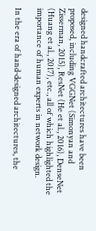designed handcrafted architectures have been proposed, including VGGNet (Simonyan and Zisserman, 2015), ResNet (He et al., 2016), DenseNet (Huang et al., 2017), etc., all of which highlighted the importance of human experts in network design.

In the era of hand-designed architectures, the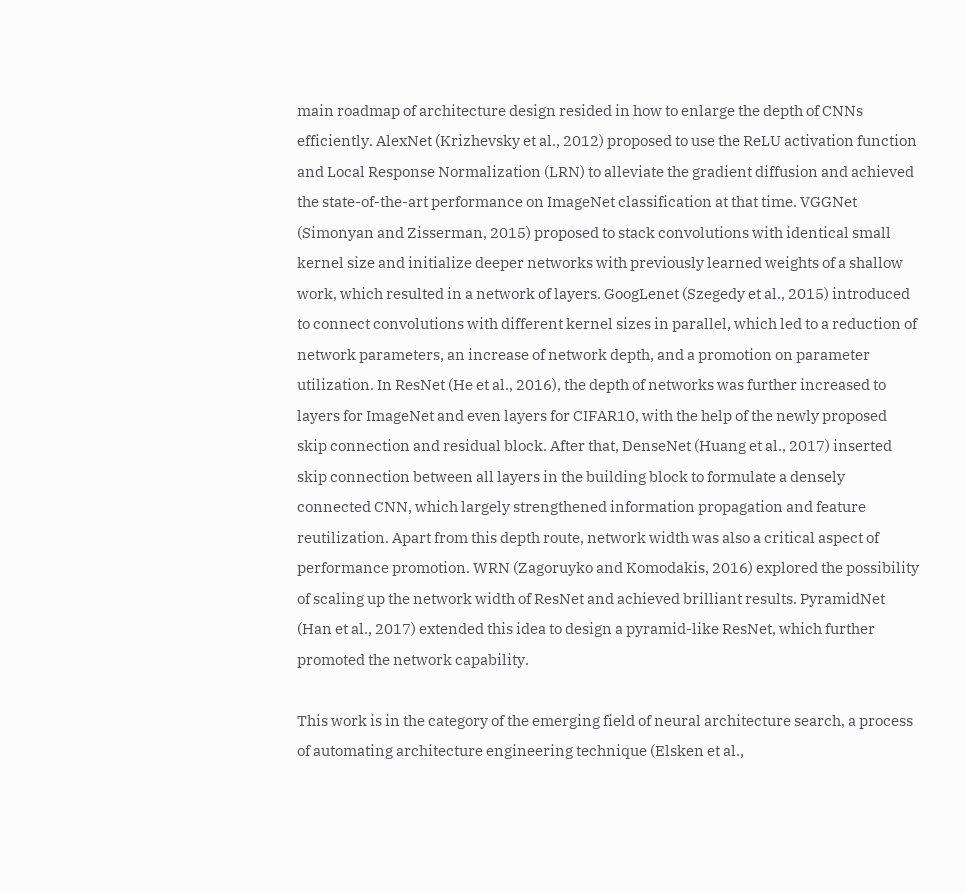main roadmap of architecture design resided in how to enlarge the depth of CNNs efficiently. AlexNet (Krizhevsky et al., 2012) proposed to use the ReLU activation function and Local Response Normalization (LRN) to alleviate the gradient diffusion and achieved the state-of-the-art performance on ImageNet classification at that time. VGGNet (Simonyan and Zisserman, 2015) proposed to stack convolutions with identical small kernel size and initialize deeper networks with previously learned weights of a shallow work, which resulted in a network of layers. GoogLenet (Szegedy et al., 2015) introduced to connect convolutions with different kernel sizes in parallel, which led to a reduction of network parameters, an increase of network depth, and a promotion on parameter utilization. In ResNet (He et al., 2016), the depth of networks was further increased to layers for ImageNet and even layers for CIFAR10, with the help of the newly proposed skip connection and residual block. After that, DenseNet (Huang et al., 2017) inserted skip connection between all layers in the building block to formulate a densely connected CNN, which largely strengthened information propagation and feature reutilization. Apart from this depth route, network width was also a critical aspect of performance promotion. WRN (Zagoruyko and Komodakis, 2016) explored the possibility of scaling up the network width of ResNet and achieved brilliant results. PyramidNet (Han et al., 2017) extended this idea to design a pyramid-like ResNet, which further promoted the network capability.

This work is in the category of the emerging field of neural architecture search, a process of automating architecture engineering technique (Elsken et al.,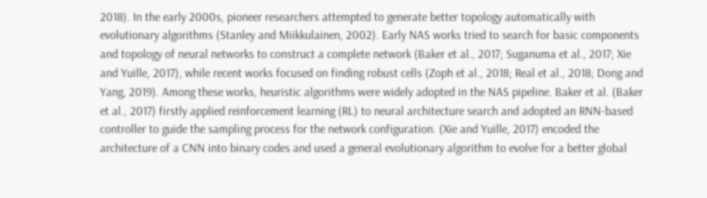2018). In the early 2000s, pioneer researchers attempted to generate better topology automatically with evolutionary algorithms (Stanley and Miikkulainen, 2002). Early NAS works tried to search for basic components and topology of neural networks to construct a complete network (Baker et al., 2017; Suganuma et al., 2017; Xie and Yuille, 2017), while recent works focused on finding robust cells (Zoph et al., 2018; Real et al., 2018; Dong and Yang, 2019). Among these works, heuristic algorithms were widely adopted in the NAS pipeline. Baker et al. (Baker et al., 2017) firstly applied reinforcement learning (RL) to neural architecture search and adopted an RNN-based controller to guide the sampling process for the network configuration. (Xie and Yuille, 2017) encoded the architecture of a CNN into binary codes and used a general evolutionary algorithm to evolve for a better global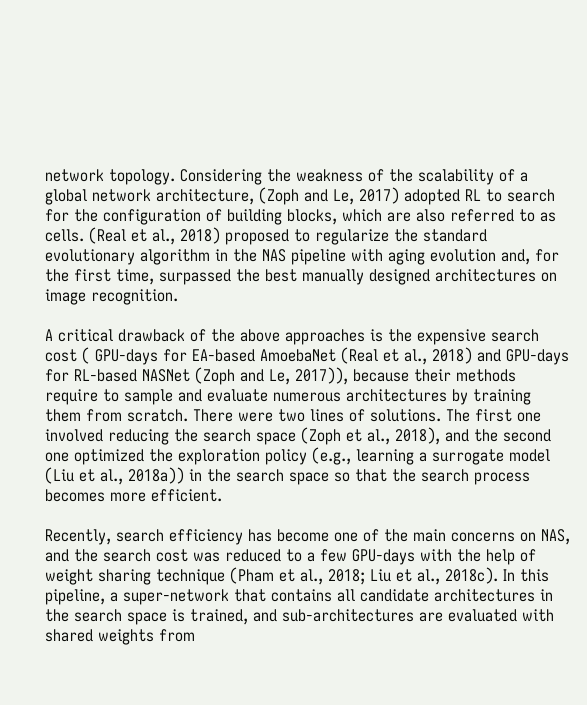network topology. Considering the weakness of the scalability of a global network architecture, (Zoph and Le, 2017) adopted RL to search for the configuration of building blocks, which are also referred to as cells. (Real et al., 2018) proposed to regularize the standard evolutionary algorithm in the NAS pipeline with aging evolution and, for the first time, surpassed the best manually designed architectures on image recognition.

A critical drawback of the above approaches is the expensive search cost ( GPU-days for EA-based AmoebaNet (Real et al., 2018) and GPU-days for RL-based NASNet (Zoph and Le, 2017)), because their methods require to sample and evaluate numerous architectures by training them from scratch. There were two lines of solutions. The first one involved reducing the search space (Zoph et al., 2018), and the second one optimized the exploration policy (e.g., learning a surrogate model (Liu et al., 2018a)) in the search space so that the search process becomes more efficient.

Recently, search efficiency has become one of the main concerns on NAS, and the search cost was reduced to a few GPU-days with the help of weight sharing technique (Pham et al., 2018; Liu et al., 2018c). In this pipeline, a super-network that contains all candidate architectures in the search space is trained, and sub-architectures are evaluated with shared weights from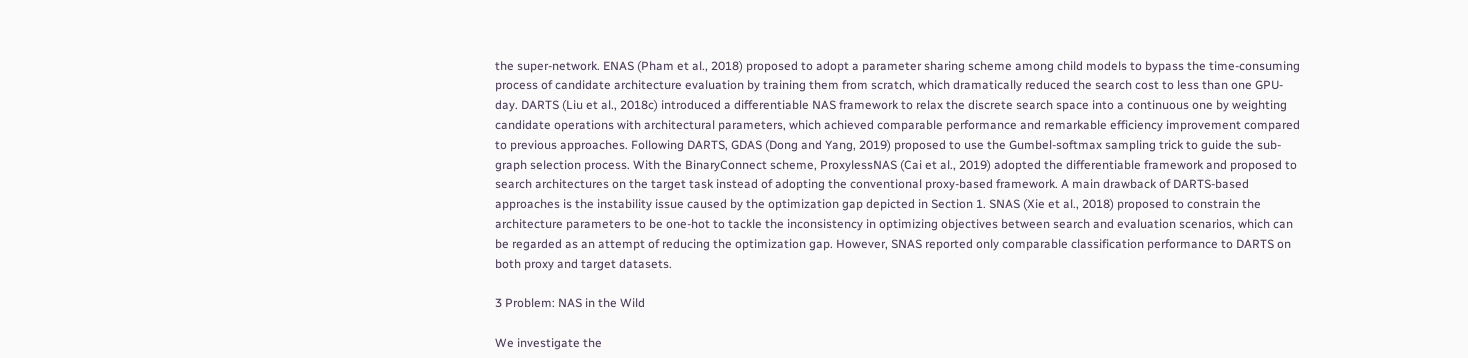the super-network. ENAS (Pham et al., 2018) proposed to adopt a parameter sharing scheme among child models to bypass the time-consuming process of candidate architecture evaluation by training them from scratch, which dramatically reduced the search cost to less than one GPU-day. DARTS (Liu et al., 2018c) introduced a differentiable NAS framework to relax the discrete search space into a continuous one by weighting candidate operations with architectural parameters, which achieved comparable performance and remarkable efficiency improvement compared to previous approaches. Following DARTS, GDAS (Dong and Yang, 2019) proposed to use the Gumbel-softmax sampling trick to guide the sub-graph selection process. With the BinaryConnect scheme, ProxylessNAS (Cai et al., 2019) adopted the differentiable framework and proposed to search architectures on the target task instead of adopting the conventional proxy-based framework. A main drawback of DARTS-based approaches is the instability issue caused by the optimization gap depicted in Section 1. SNAS (Xie et al., 2018) proposed to constrain the architecture parameters to be one-hot to tackle the inconsistency in optimizing objectives between search and evaluation scenarios, which can be regarded as an attempt of reducing the optimization gap. However, SNAS reported only comparable classification performance to DARTS on both proxy and target datasets.

3 Problem: NAS in the Wild

We investigate the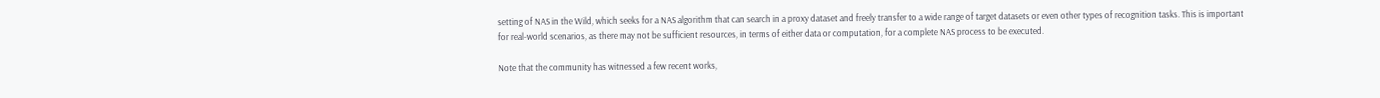setting of NAS in the Wild, which seeks for a NAS algorithm that can search in a proxy dataset and freely transfer to a wide range of target datasets or even other types of recognition tasks. This is important for real-world scenarios, as there may not be sufficient resources, in terms of either data or computation, for a complete NAS process to be executed.

Note that the community has witnessed a few recent works,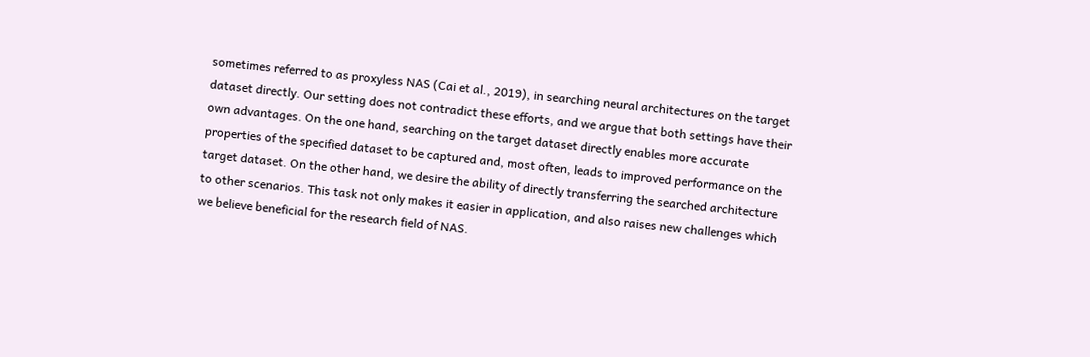sometimes referred to as proxyless NAS (Cai et al., 2019), in searching neural architectures on the target dataset directly. Our setting does not contradict these efforts, and we argue that both settings have their own advantages. On the one hand, searching on the target dataset directly enables more accurate properties of the specified dataset to be captured and, most often, leads to improved performance on the target dataset. On the other hand, we desire the ability of directly transferring the searched architecture to other scenarios. This task not only makes it easier in application, and also raises new challenges which we believe beneficial for the research field of NAS.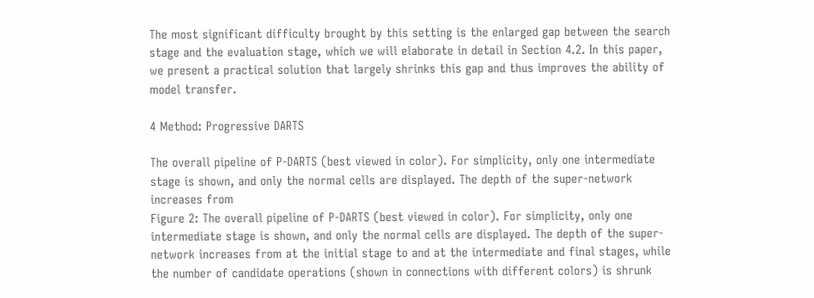The most significant difficulty brought by this setting is the enlarged gap between the search stage and the evaluation stage, which we will elaborate in detail in Section 4.2. In this paper, we present a practical solution that largely shrinks this gap and thus improves the ability of model transfer.

4 Method: Progressive DARTS

The overall pipeline of P-DARTS (best viewed in color). For simplicity, only one intermediate stage is shown, and only the normal cells are displayed. The depth of the super-network increases from
Figure 2: The overall pipeline of P-DARTS (best viewed in color). For simplicity, only one intermediate stage is shown, and only the normal cells are displayed. The depth of the super-network increases from at the initial stage to and at the intermediate and final stages, while the number of candidate operations (shown in connections with different colors) is shrunk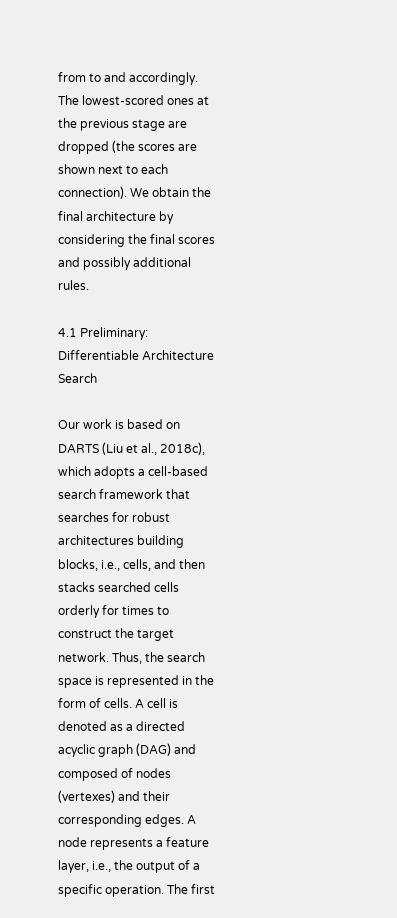from to and accordingly. The lowest-scored ones at the previous stage are dropped (the scores are shown next to each connection). We obtain the final architecture by considering the final scores and possibly additional rules.

4.1 Preliminary: Differentiable Architecture Search

Our work is based on DARTS (Liu et al., 2018c), which adopts a cell-based search framework that searches for robust architectures building blocks, i.e., cells, and then stacks searched cells orderly for times to construct the target network. Thus, the search space is represented in the form of cells. A cell is denoted as a directed acyclic graph (DAG) and composed of nodes (vertexes) and their corresponding edges. A node represents a feature layer, i.e., the output of a specific operation. The first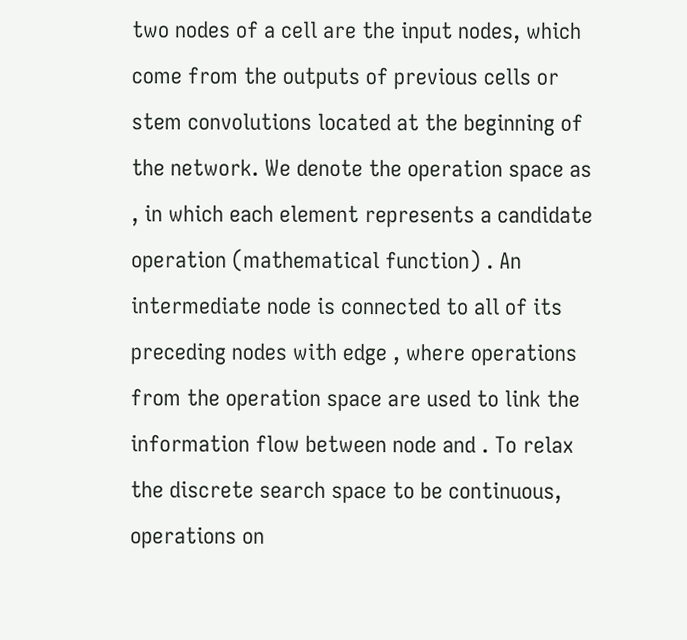two nodes of a cell are the input nodes, which come from the outputs of previous cells or stem convolutions located at the beginning of the network. We denote the operation space as , in which each element represents a candidate operation (mathematical function) . An intermediate node is connected to all of its preceding nodes with edge , where operations from the operation space are used to link the information flow between node and . To relax the discrete search space to be continuous, operations on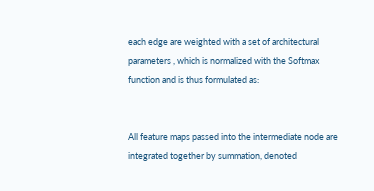each edge are weighted with a set of architectural parameters , which is normalized with the Softmax function and is thus formulated as:


All feature maps passed into the intermediate node are integrated together by summation, denoted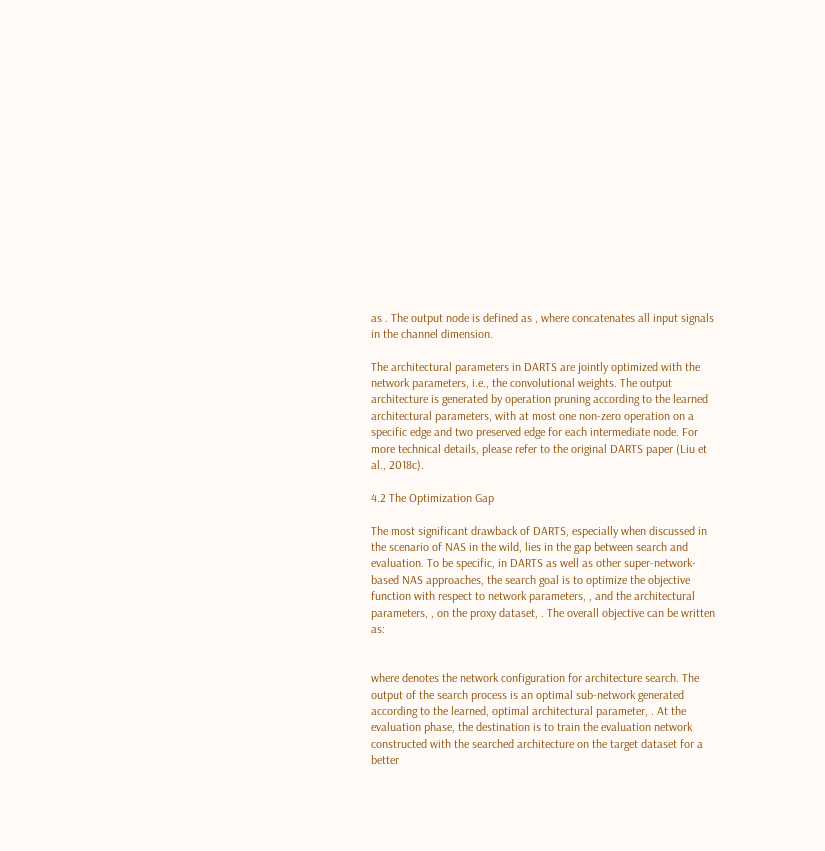as . The output node is defined as , where concatenates all input signals in the channel dimension.

The architectural parameters in DARTS are jointly optimized with the network parameters, i.e., the convolutional weights. The output architecture is generated by operation pruning according to the learned architectural parameters, with at most one non-zero operation on a specific edge and two preserved edge for each intermediate node. For more technical details, please refer to the original DARTS paper (Liu et al., 2018c).

4.2 The Optimization Gap

The most significant drawback of DARTS, especially when discussed in the scenario of NAS in the wild, lies in the gap between search and evaluation. To be specific, in DARTS as well as other super-network-based NAS approaches, the search goal is to optimize the objective function with respect to network parameters, , and the architectural parameters, , on the proxy dataset, . The overall objective can be written as:


where denotes the network configuration for architecture search. The output of the search process is an optimal sub-network generated according to the learned, optimal architectural parameter, . At the evaluation phase, the destination is to train the evaluation network constructed with the searched architecture on the target dataset for a better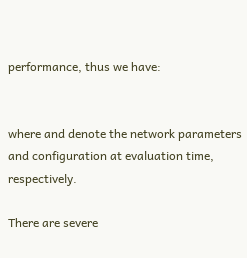performance, thus we have:


where and denote the network parameters and configuration at evaluation time, respectively.

There are severe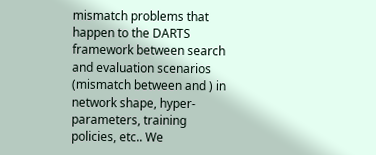mismatch problems that happen to the DARTS framework between search and evaluation scenarios (mismatch between and ) in network shape, hyper-parameters, training policies, etc.. We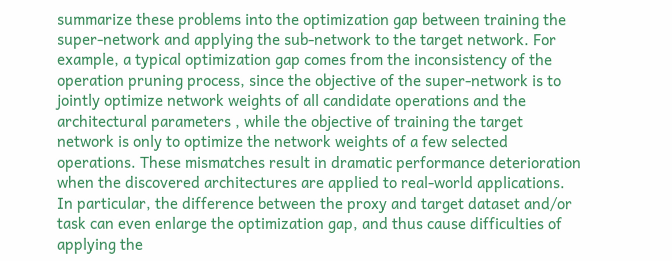summarize these problems into the optimization gap between training the super-network and applying the sub-network to the target network. For example, a typical optimization gap comes from the inconsistency of the operation pruning process, since the objective of the super-network is to jointly optimize network weights of all candidate operations and the architectural parameters , while the objective of training the target network is only to optimize the network weights of a few selected operations. These mismatches result in dramatic performance deterioration when the discovered architectures are applied to real-world applications. In particular, the difference between the proxy and target dataset and/or task can even enlarge the optimization gap, and thus cause difficulties of applying the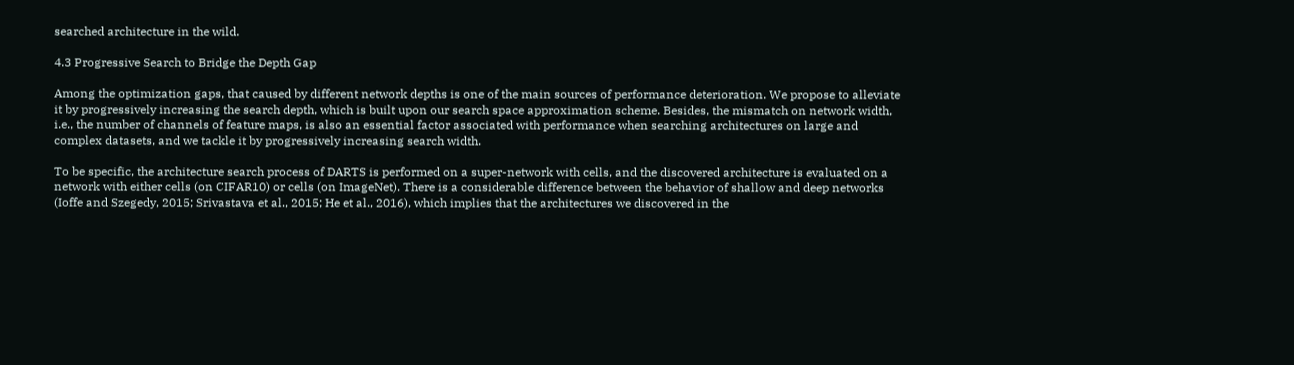searched architecture in the wild.

4.3 Progressive Search to Bridge the Depth Gap

Among the optimization gaps, that caused by different network depths is one of the main sources of performance deterioration. We propose to alleviate it by progressively increasing the search depth, which is built upon our search space approximation scheme. Besides, the mismatch on network width, i.e., the number of channels of feature maps, is also an essential factor associated with performance when searching architectures on large and complex datasets, and we tackle it by progressively increasing search width.

To be specific, the architecture search process of DARTS is performed on a super-network with cells, and the discovered architecture is evaluated on a network with either cells (on CIFAR10) or cells (on ImageNet). There is a considerable difference between the behavior of shallow and deep networks (Ioffe and Szegedy, 2015; Srivastava et al., 2015; He et al., 2016), which implies that the architectures we discovered in the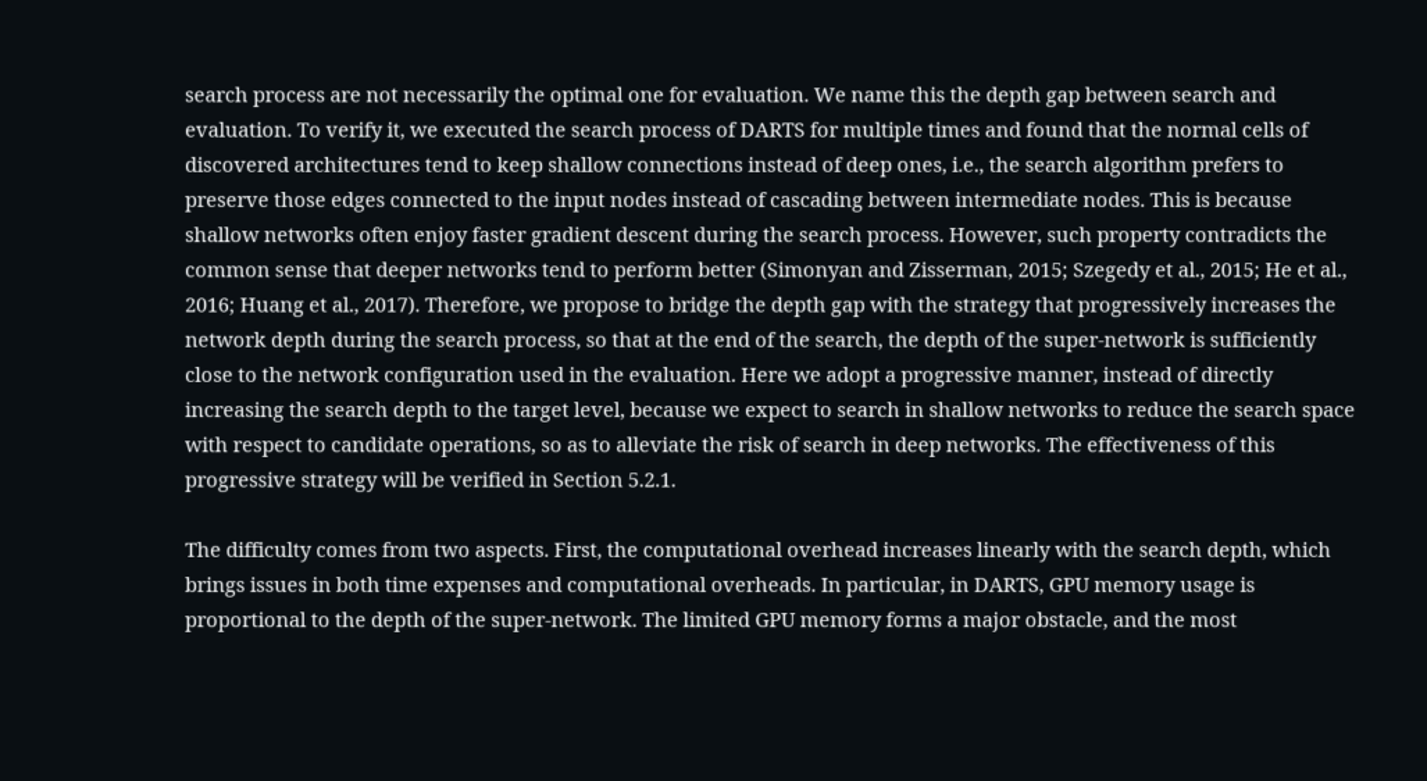search process are not necessarily the optimal one for evaluation. We name this the depth gap between search and evaluation. To verify it, we executed the search process of DARTS for multiple times and found that the normal cells of discovered architectures tend to keep shallow connections instead of deep ones, i.e., the search algorithm prefers to preserve those edges connected to the input nodes instead of cascading between intermediate nodes. This is because shallow networks often enjoy faster gradient descent during the search process. However, such property contradicts the common sense that deeper networks tend to perform better (Simonyan and Zisserman, 2015; Szegedy et al., 2015; He et al., 2016; Huang et al., 2017). Therefore, we propose to bridge the depth gap with the strategy that progressively increases the network depth during the search process, so that at the end of the search, the depth of the super-network is sufficiently close to the network configuration used in the evaluation. Here we adopt a progressive manner, instead of directly increasing the search depth to the target level, because we expect to search in shallow networks to reduce the search space with respect to candidate operations, so as to alleviate the risk of search in deep networks. The effectiveness of this progressive strategy will be verified in Section 5.2.1.

The difficulty comes from two aspects. First, the computational overhead increases linearly with the search depth, which brings issues in both time expenses and computational overheads. In particular, in DARTS, GPU memory usage is proportional to the depth of the super-network. The limited GPU memory forms a major obstacle, and the most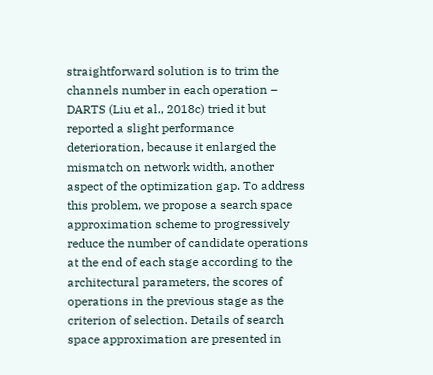straightforward solution is to trim the channels number in each operation – DARTS (Liu et al., 2018c) tried it but reported a slight performance deterioration, because it enlarged the mismatch on network width, another aspect of the optimization gap. To address this problem, we propose a search space approximation scheme to progressively reduce the number of candidate operations at the end of each stage according to the architectural parameters, the scores of operations in the previous stage as the criterion of selection. Details of search space approximation are presented in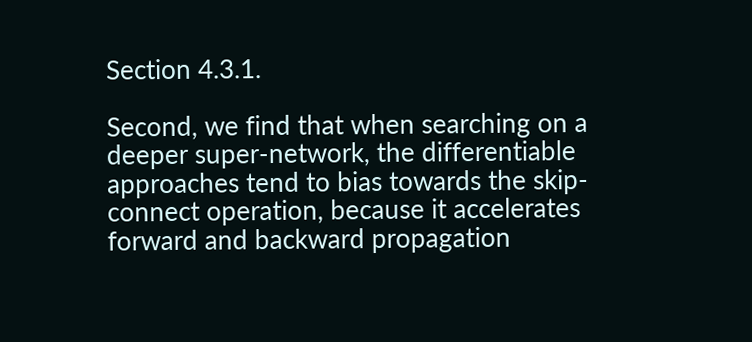Section 4.3.1.

Second, we find that when searching on a deeper super-network, the differentiable approaches tend to bias towards the skip-connect operation, because it accelerates forward and backward propagation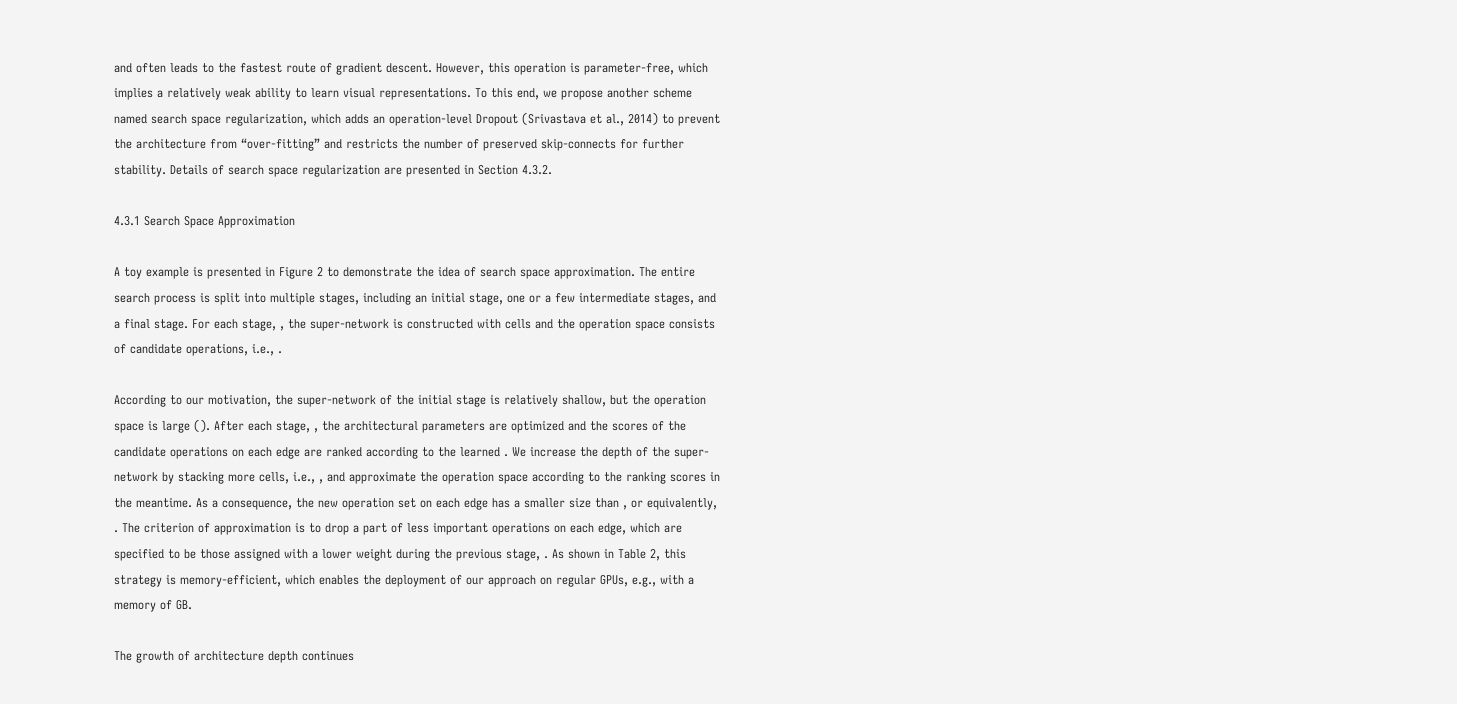and often leads to the fastest route of gradient descent. However, this operation is parameter-free, which implies a relatively weak ability to learn visual representations. To this end, we propose another scheme named search space regularization, which adds an operation-level Dropout (Srivastava et al., 2014) to prevent the architecture from “over-fitting” and restricts the number of preserved skip-connects for further stability. Details of search space regularization are presented in Section 4.3.2.

4.3.1 Search Space Approximation

A toy example is presented in Figure 2 to demonstrate the idea of search space approximation. The entire search process is split into multiple stages, including an initial stage, one or a few intermediate stages, and a final stage. For each stage, , the super-network is constructed with cells and the operation space consists of candidate operations, i.e., .

According to our motivation, the super-network of the initial stage is relatively shallow, but the operation space is large (). After each stage, , the architectural parameters are optimized and the scores of the candidate operations on each edge are ranked according to the learned . We increase the depth of the super-network by stacking more cells, i.e., , and approximate the operation space according to the ranking scores in the meantime. As a consequence, the new operation set on each edge has a smaller size than , or equivalently, . The criterion of approximation is to drop a part of less important operations on each edge, which are specified to be those assigned with a lower weight during the previous stage, . As shown in Table 2, this strategy is memory-efficient, which enables the deployment of our approach on regular GPUs, e.g., with a memory of GB.

The growth of architecture depth continues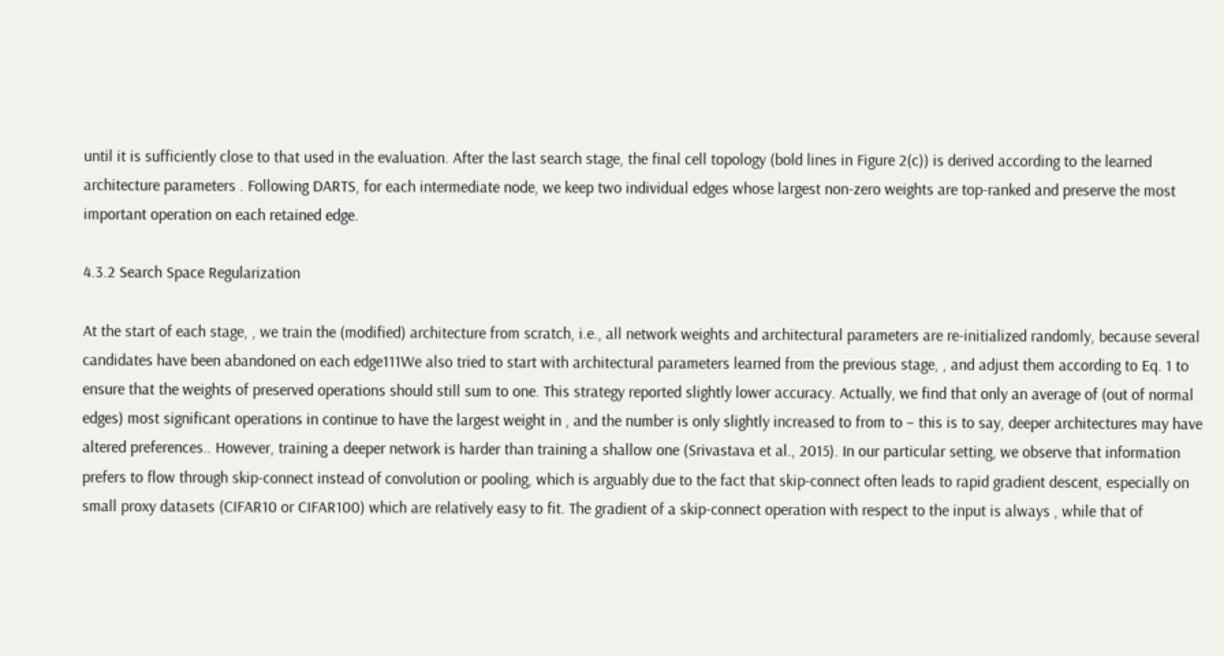until it is sufficiently close to that used in the evaluation. After the last search stage, the final cell topology (bold lines in Figure 2(c)) is derived according to the learned architecture parameters . Following DARTS, for each intermediate node, we keep two individual edges whose largest non-zero weights are top-ranked and preserve the most important operation on each retained edge.

4.3.2 Search Space Regularization

At the start of each stage, , we train the (modified) architecture from scratch, i.e., all network weights and architectural parameters are re-initialized randomly, because several candidates have been abandoned on each edge111We also tried to start with architectural parameters learned from the previous stage, , and adjust them according to Eq. 1 to ensure that the weights of preserved operations should still sum to one. This strategy reported slightly lower accuracy. Actually, we find that only an average of (out of normal edges) most significant operations in continue to have the largest weight in , and the number is only slightly increased to from to – this is to say, deeper architectures may have altered preferences.. However, training a deeper network is harder than training a shallow one (Srivastava et al., 2015). In our particular setting, we observe that information prefers to flow through skip-connect instead of convolution or pooling, which is arguably due to the fact that skip-connect often leads to rapid gradient descent, especially on small proxy datasets (CIFAR10 or CIFAR100) which are relatively easy to fit. The gradient of a skip-connect operation with respect to the input is always , while that of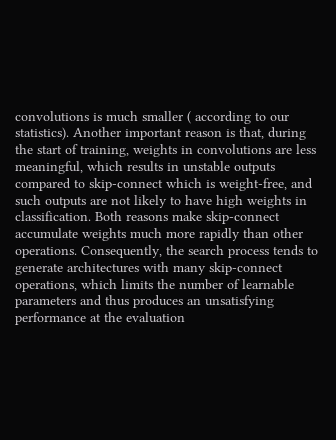convolutions is much smaller ( according to our statistics). Another important reason is that, during the start of training, weights in convolutions are less meaningful, which results in unstable outputs compared to skip-connect which is weight-free, and such outputs are not likely to have high weights in classification. Both reasons make skip-connect accumulate weights much more rapidly than other operations. Consequently, the search process tends to generate architectures with many skip-connect operations, which limits the number of learnable parameters and thus produces an unsatisfying performance at the evaluation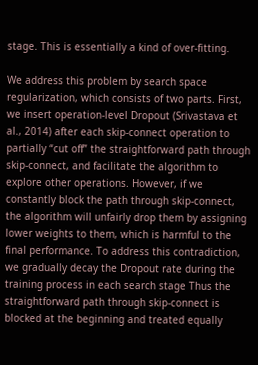stage. This is essentially a kind of over-fitting.

We address this problem by search space regularization, which consists of two parts. First, we insert operation-level Dropout (Srivastava et al., 2014) after each skip-connect operation to partially “cut off” the straightforward path through skip-connect, and facilitate the algorithm to explore other operations. However, if we constantly block the path through skip-connect, the algorithm will unfairly drop them by assigning lower weights to them, which is harmful to the final performance. To address this contradiction, we gradually decay the Dropout rate during the training process in each search stage Thus the straightforward path through skip-connect is blocked at the beginning and treated equally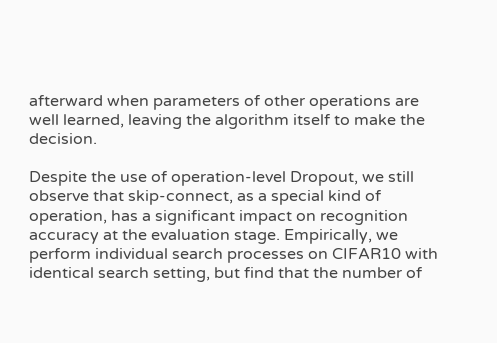afterward when parameters of other operations are well learned, leaving the algorithm itself to make the decision.

Despite the use of operation-level Dropout, we still observe that skip-connect, as a special kind of operation, has a significant impact on recognition accuracy at the evaluation stage. Empirically, we perform individual search processes on CIFAR10 with identical search setting, but find that the number of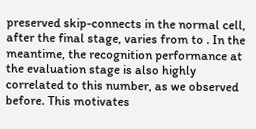preserved skip-connects in the normal cell, after the final stage, varies from to . In the meantime, the recognition performance at the evaluation stage is also highly correlated to this number, as we observed before. This motivates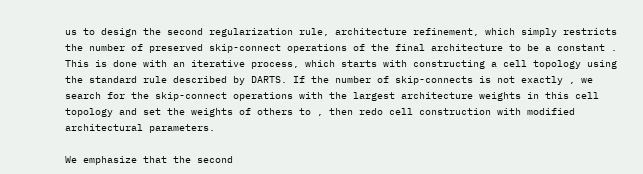us to design the second regularization rule, architecture refinement, which simply restricts the number of preserved skip-connect operations of the final architecture to be a constant . This is done with an iterative process, which starts with constructing a cell topology using the standard rule described by DARTS. If the number of skip-connects is not exactly , we search for the skip-connect operations with the largest architecture weights in this cell topology and set the weights of others to , then redo cell construction with modified architectural parameters.

We emphasize that the second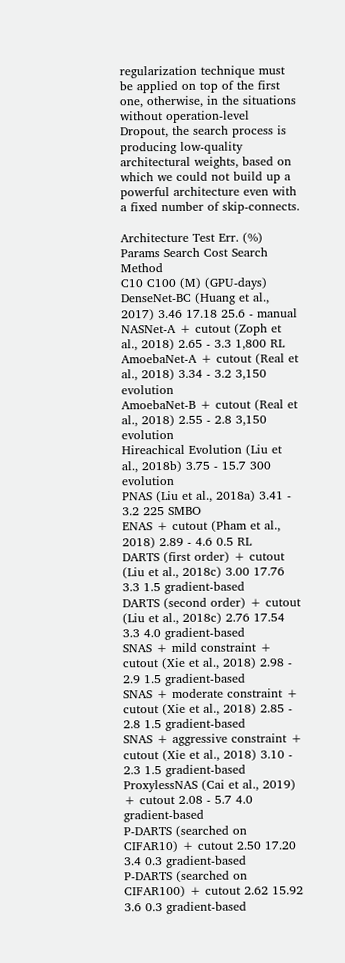regularization technique must be applied on top of the first one, otherwise, in the situations without operation-level Dropout, the search process is producing low-quality architectural weights, based on which we could not build up a powerful architecture even with a fixed number of skip-connects.

Architecture Test Err. (%) Params Search Cost Search Method
C10 C100 (M) (GPU-days)
DenseNet-BC (Huang et al., 2017) 3.46 17.18 25.6 - manual
NASNet-A + cutout (Zoph et al., 2018) 2.65 - 3.3 1,800 RL
AmoebaNet-A + cutout (Real et al., 2018) 3.34 - 3.2 3,150 evolution
AmoebaNet-B + cutout (Real et al., 2018) 2.55 - 2.8 3,150 evolution
Hireachical Evolution (Liu et al., 2018b) 3.75 - 15.7 300 evolution
PNAS (Liu et al., 2018a) 3.41 - 3.2 225 SMBO
ENAS + cutout (Pham et al., 2018) 2.89 - 4.6 0.5 RL
DARTS (first order) + cutout (Liu et al., 2018c) 3.00 17.76 3.3 1.5 gradient-based
DARTS (second order) + cutout (Liu et al., 2018c) 2.76 17.54 3.3 4.0 gradient-based
SNAS + mild constraint + cutout (Xie et al., 2018) 2.98 - 2.9 1.5 gradient-based
SNAS + moderate constraint + cutout (Xie et al., 2018) 2.85 - 2.8 1.5 gradient-based
SNAS + aggressive constraint + cutout (Xie et al., 2018) 3.10 - 2.3 1.5 gradient-based
ProxylessNAS (Cai et al., 2019) + cutout 2.08 - 5.7 4.0 gradient-based
P-DARTS (searched on CIFAR10) + cutout 2.50 17.20 3.4 0.3 gradient-based
P-DARTS (searched on CIFAR100) + cutout 2.62 15.92 3.6 0.3 gradient-based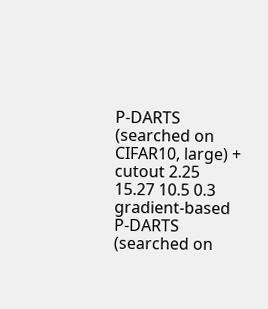P-DARTS (searched on CIFAR10, large) + cutout 2.25 15.27 10.5 0.3 gradient-based
P-DARTS (searched on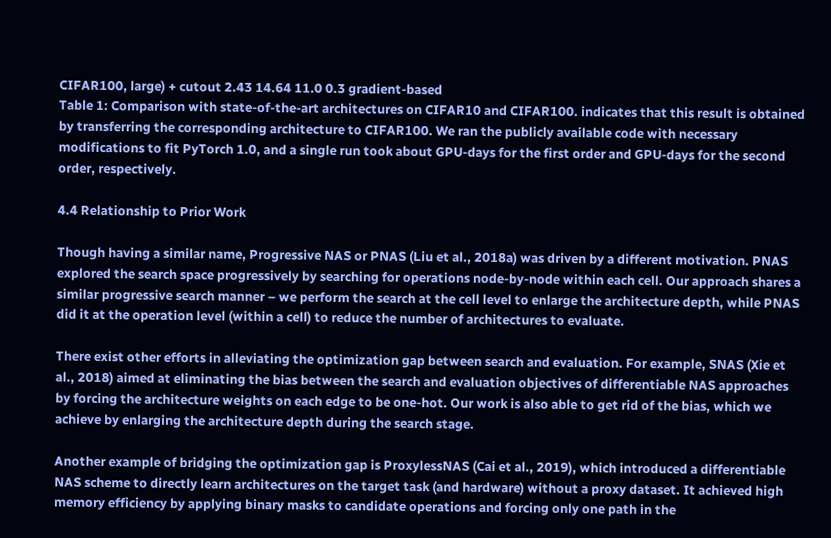CIFAR100, large) + cutout 2.43 14.64 11.0 0.3 gradient-based
Table 1: Comparison with state-of-the-art architectures on CIFAR10 and CIFAR100. indicates that this result is obtained by transferring the corresponding architecture to CIFAR100. We ran the publicly available code with necessary modifications to fit PyTorch 1.0, and a single run took about GPU-days for the first order and GPU-days for the second order, respectively.

4.4 Relationship to Prior Work

Though having a similar name, Progressive NAS or PNAS (Liu et al., 2018a) was driven by a different motivation. PNAS explored the search space progressively by searching for operations node-by-node within each cell. Our approach shares a similar progressive search manner – we perform the search at the cell level to enlarge the architecture depth, while PNAS did it at the operation level (within a cell) to reduce the number of architectures to evaluate.

There exist other efforts in alleviating the optimization gap between search and evaluation. For example, SNAS (Xie et al., 2018) aimed at eliminating the bias between the search and evaluation objectives of differentiable NAS approaches by forcing the architecture weights on each edge to be one-hot. Our work is also able to get rid of the bias, which we achieve by enlarging the architecture depth during the search stage.

Another example of bridging the optimization gap is ProxylessNAS (Cai et al., 2019), which introduced a differentiable NAS scheme to directly learn architectures on the target task (and hardware) without a proxy dataset. It achieved high memory efficiency by applying binary masks to candidate operations and forcing only one path in the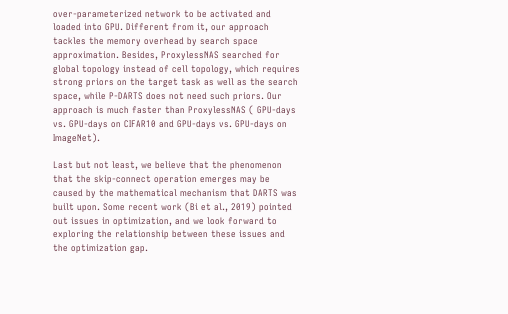over-parameterized network to be activated and loaded into GPU. Different from it, our approach tackles the memory overhead by search space approximation. Besides, ProxylessNAS searched for global topology instead of cell topology, which requires strong priors on the target task as well as the search space, while P-DARTS does not need such priors. Our approach is much faster than ProxylessNAS ( GPU-days vs. GPU-days on CIFAR10 and GPU-days vs. GPU-days on ImageNet).

Last but not least, we believe that the phenomenon that the skip-connect operation emerges may be caused by the mathematical mechanism that DARTS was built upon. Some recent work (Bi et al., 2019) pointed out issues in optimization, and we look forward to exploring the relationship between these issues and the optimization gap.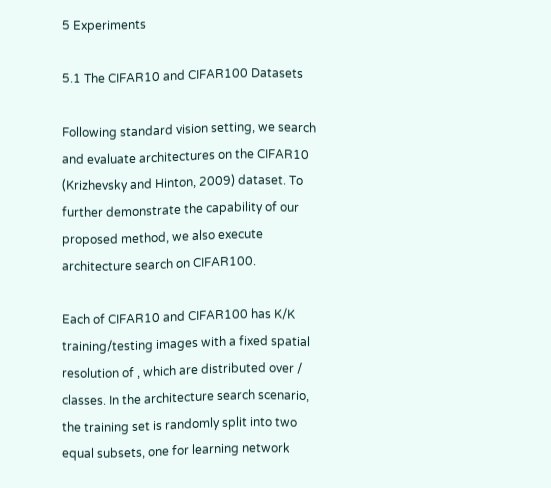5 Experiments

5.1 The CIFAR10 and CIFAR100 Datasets

Following standard vision setting, we search and evaluate architectures on the CIFAR10 (Krizhevsky and Hinton, 2009) dataset. To further demonstrate the capability of our proposed method, we also execute architecture search on CIFAR100.

Each of CIFAR10 and CIFAR100 has K/K training/testing images with a fixed spatial resolution of , which are distributed over / classes. In the architecture search scenario, the training set is randomly split into two equal subsets, one for learning network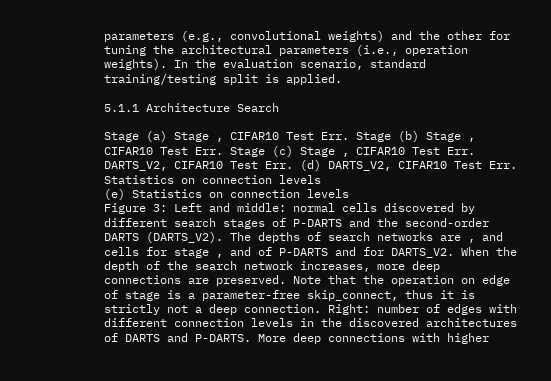parameters (e.g., convolutional weights) and the other for tuning the architectural parameters (i.e., operation weights). In the evaluation scenario, standard training/testing split is applied.

5.1.1 Architecture Search

Stage (a) Stage , CIFAR10 Test Err. Stage (b) Stage , CIFAR10 Test Err. Stage (c) Stage , CIFAR10 Test Err. DARTS_V2, CIFAR10 Test Err. (d) DARTS_V2, CIFAR10 Test Err.
Statistics on connection levels
(e) Statistics on connection levels
Figure 3: Left and middle: normal cells discovered by different search stages of P-DARTS and the second-order DARTS (DARTS_V2). The depths of search networks are , and cells for stage , and of P-DARTS and for DARTS_V2. When the depth of the search network increases, more deep connections are preserved. Note that the operation on edge of stage is a parameter-free skip_connect, thus it is strictly not a deep connection. Right: number of edges with different connection levels in the discovered architectures of DARTS and P-DARTS. More deep connections with higher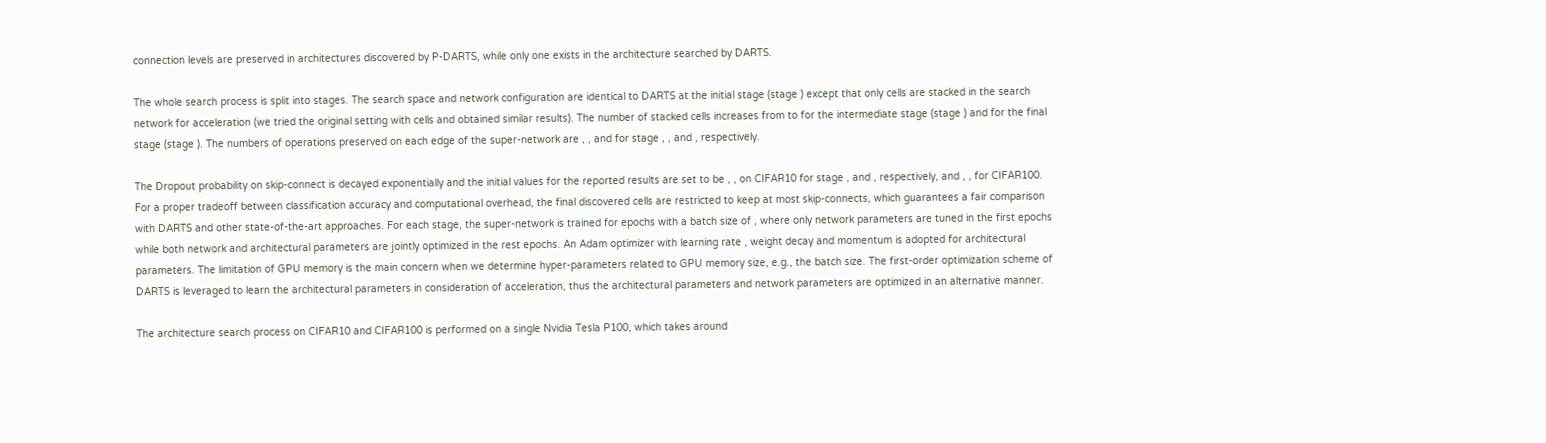connection levels are preserved in architectures discovered by P-DARTS, while only one exists in the architecture searched by DARTS.

The whole search process is split into stages. The search space and network configuration are identical to DARTS at the initial stage (stage ) except that only cells are stacked in the search network for acceleration (we tried the original setting with cells and obtained similar results). The number of stacked cells increases from to for the intermediate stage (stage ) and for the final stage (stage ). The numbers of operations preserved on each edge of the super-network are , , and for stage , , and , respectively.

The Dropout probability on skip-connect is decayed exponentially and the initial values for the reported results are set to be , , on CIFAR10 for stage , and , respectively, and , , for CIFAR100. For a proper tradeoff between classification accuracy and computational overhead, the final discovered cells are restricted to keep at most skip-connects, which guarantees a fair comparison with DARTS and other state-of-the-art approaches. For each stage, the super-network is trained for epochs with a batch size of , where only network parameters are tuned in the first epochs while both network and architectural parameters are jointly optimized in the rest epochs. An Adam optimizer with learning rate , weight decay and momentum is adopted for architectural parameters. The limitation of GPU memory is the main concern when we determine hyper-parameters related to GPU memory size, e.g., the batch size. The first-order optimization scheme of DARTS is leveraged to learn the architectural parameters in consideration of acceleration, thus the architectural parameters and network parameters are optimized in an alternative manner.

The architecture search process on CIFAR10 and CIFAR100 is performed on a single Nvidia Tesla P100, which takes around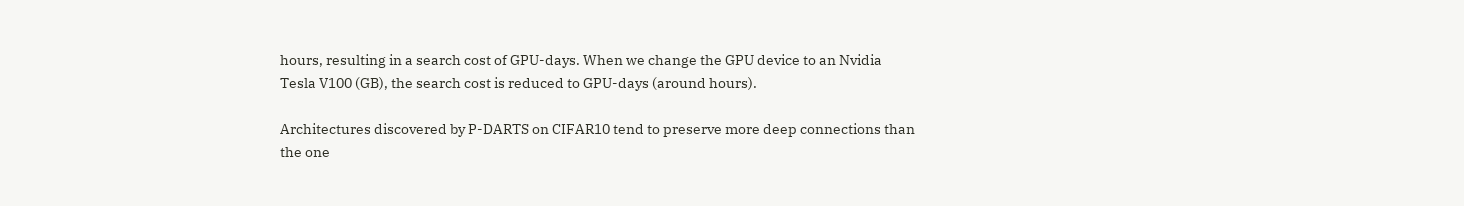hours, resulting in a search cost of GPU-days. When we change the GPU device to an Nvidia Tesla V100 (GB), the search cost is reduced to GPU-days (around hours).

Architectures discovered by P-DARTS on CIFAR10 tend to preserve more deep connections than the one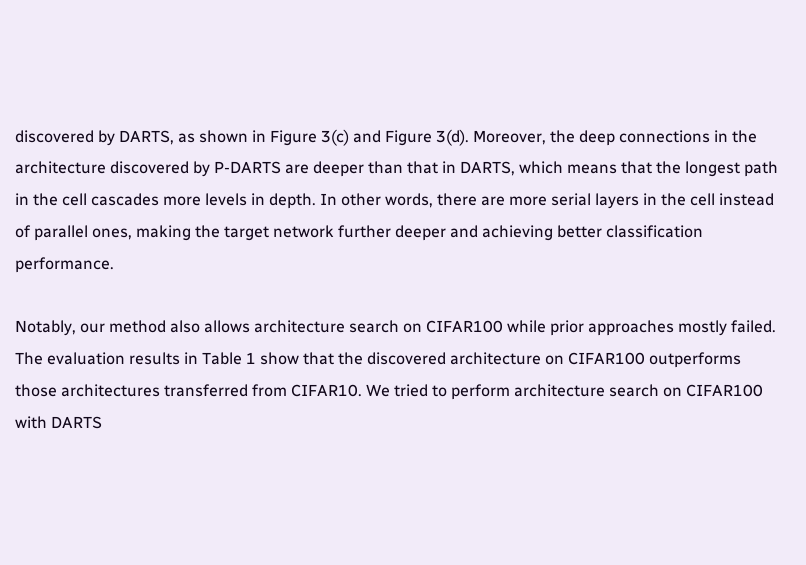discovered by DARTS, as shown in Figure 3(c) and Figure 3(d). Moreover, the deep connections in the architecture discovered by P-DARTS are deeper than that in DARTS, which means that the longest path in the cell cascades more levels in depth. In other words, there are more serial layers in the cell instead of parallel ones, making the target network further deeper and achieving better classification performance.

Notably, our method also allows architecture search on CIFAR100 while prior approaches mostly failed. The evaluation results in Table 1 show that the discovered architecture on CIFAR100 outperforms those architectures transferred from CIFAR10. We tried to perform architecture search on CIFAR100 with DARTS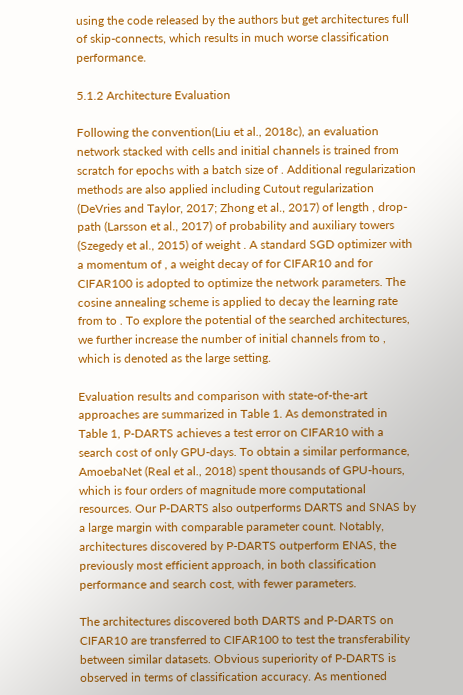using the code released by the authors but get architectures full of skip-connects, which results in much worse classification performance.

5.1.2 Architecture Evaluation

Following the convention(Liu et al., 2018c), an evaluation network stacked with cells and initial channels is trained from scratch for epochs with a batch size of . Additional regularization methods are also applied including Cutout regularization (DeVries and Taylor, 2017; Zhong et al., 2017) of length , drop-path (Larsson et al., 2017) of probability and auxiliary towers (Szegedy et al., 2015) of weight . A standard SGD optimizer with a momentum of , a weight decay of for CIFAR10 and for CIFAR100 is adopted to optimize the network parameters. The cosine annealing scheme is applied to decay the learning rate from to . To explore the potential of the searched architectures, we further increase the number of initial channels from to , which is denoted as the large setting.

Evaluation results and comparison with state-of-the-art approaches are summarized in Table 1. As demonstrated in Table 1, P-DARTS achieves a test error on CIFAR10 with a search cost of only GPU-days. To obtain a similar performance, AmoebaNet (Real et al., 2018) spent thousands of GPU-hours, which is four orders of magnitude more computational resources. Our P-DARTS also outperforms DARTS and SNAS by a large margin with comparable parameter count. Notably, architectures discovered by P-DARTS outperform ENAS, the previously most efficient approach, in both classification performance and search cost, with fewer parameters.

The architectures discovered both DARTS and P-DARTS on CIFAR10 are transferred to CIFAR100 to test the transferability between similar datasets. Obvious superiority of P-DARTS is observed in terms of classification accuracy. As mentioned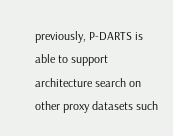previously, P-DARTS is able to support architecture search on other proxy datasets such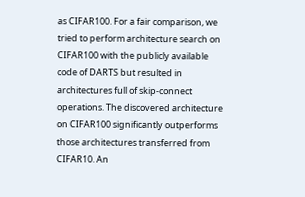as CIFAR100. For a fair comparison, we tried to perform architecture search on CIFAR100 with the publicly available code of DARTS but resulted in architectures full of skip-connect operations. The discovered architecture on CIFAR100 significantly outperforms those architectures transferred from CIFAR10. An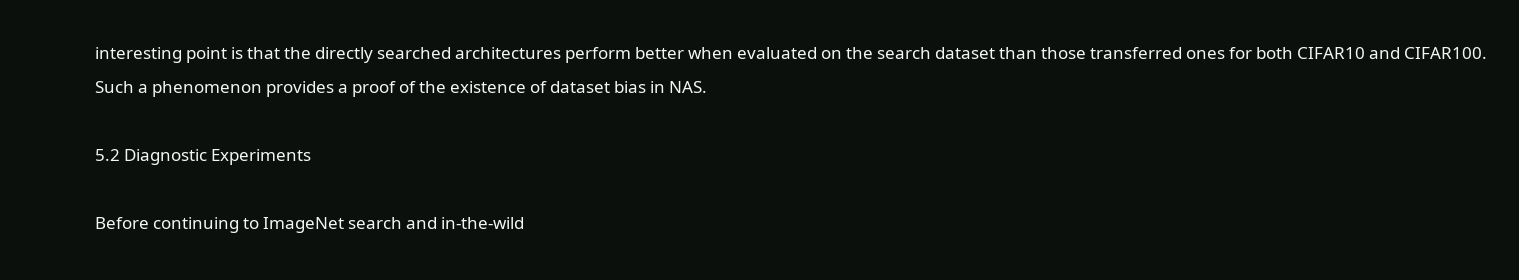interesting point is that the directly searched architectures perform better when evaluated on the search dataset than those transferred ones for both CIFAR10 and CIFAR100. Such a phenomenon provides a proof of the existence of dataset bias in NAS.

5.2 Diagnostic Experiments

Before continuing to ImageNet search and in-the-wild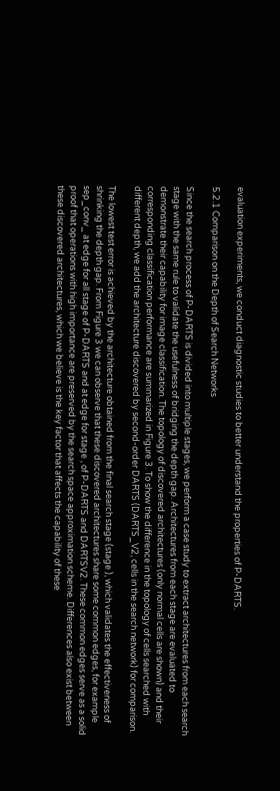evaluation experiments, we conduct diagnostic studies to better understand the properties of P-DARTS.

5.2.1 Comparison on the Depth of Search Networks

Since the search process of P-DARTS is divided into multiple stages, we perform a case study to extract architectures from each search stage with the same rule to validate the usefulness of bridging the depth gap. Architectures from each stage are evaluated to demonstrate their capability for image classification. The topology of discovered architectures (only normal cells are shown) and their corresponding classification performance are summarized in Figure 3. To show the difference in the topology of cells searched with different depth, we add the architecture discovered by second-order DARTS (DARTS_V2, cells in the search network) for comparison.

The lowest test error is achieved by the architecture obtained from the final search stage (stage ), which validates the effectiveness of shrinking the depth gap. From Figure 3 we can observe that these discovered architectures share some common edges, for example sep_conv_ at edge for all stage of P-DARTS and at edge for stage , of P-DARTS and DARTSV2. These common edges serve as a solid proof that operations with high importance are preserved by the search space approximation scheme. Differences also exist between these discovered architectures, which we believe is the key factor that affects the capability of these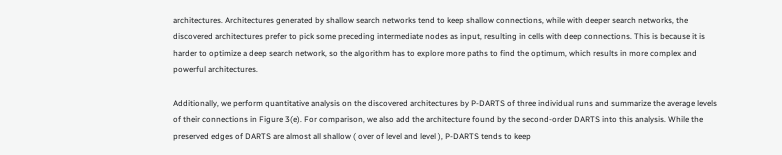architectures. Architectures generated by shallow search networks tend to keep shallow connections, while with deeper search networks, the discovered architectures prefer to pick some preceding intermediate nodes as input, resulting in cells with deep connections. This is because it is harder to optimize a deep search network, so the algorithm has to explore more paths to find the optimum, which results in more complex and powerful architectures.

Additionally, we perform quantitative analysis on the discovered architectures by P-DARTS of three individual runs and summarize the average levels of their connections in Figure 3(e). For comparison, we also add the architecture found by the second-order DARTS into this analysis. While the preserved edges of DARTS are almost all shallow ( over of level and level ), P-DARTS tends to keep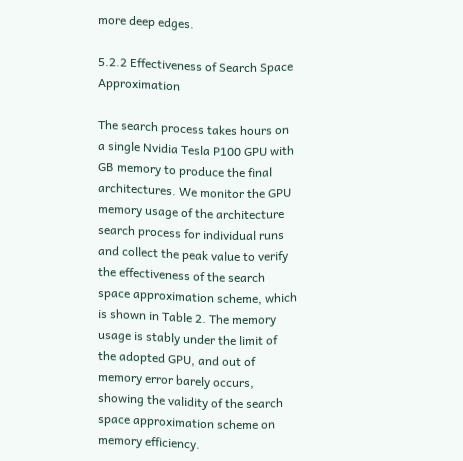more deep edges.

5.2.2 Effectiveness of Search Space Approximation

The search process takes hours on a single Nvidia Tesla P100 GPU with GB memory to produce the final architectures. We monitor the GPU memory usage of the architecture search process for individual runs and collect the peak value to verify the effectiveness of the search space approximation scheme, which is shown in Table 2. The memory usage is stably under the limit of the adopted GPU, and out of memory error barely occurs, showing the validity of the search space approximation scheme on memory efficiency.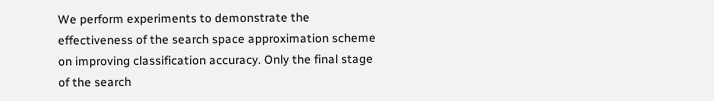We perform experiments to demonstrate the effectiveness of the search space approximation scheme on improving classification accuracy. Only the final stage of the search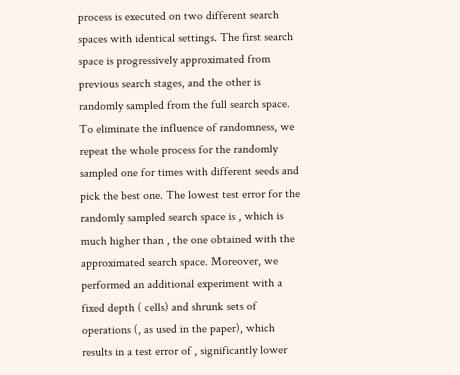process is executed on two different search spaces with identical settings. The first search space is progressively approximated from previous search stages, and the other is randomly sampled from the full search space. To eliminate the influence of randomness, we repeat the whole process for the randomly sampled one for times with different seeds and pick the best one. The lowest test error for the randomly sampled search space is , which is much higher than , the one obtained with the approximated search space. Moreover, we performed an additional experiment with a fixed depth ( cells) and shrunk sets of operations (, as used in the paper), which results in a test error of , significantly lower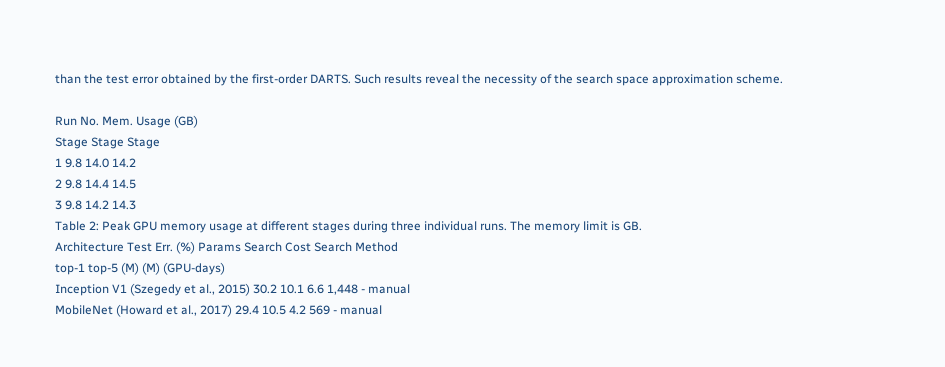than the test error obtained by the first-order DARTS. Such results reveal the necessity of the search space approximation scheme.

Run No. Mem. Usage (GB)
Stage Stage Stage
1 9.8 14.0 14.2
2 9.8 14.4 14.5
3 9.8 14.2 14.3
Table 2: Peak GPU memory usage at different stages during three individual runs. The memory limit is GB.
Architecture Test Err. (%) Params Search Cost Search Method
top-1 top-5 (M) (M) (GPU-days)
Inception V1 (Szegedy et al., 2015) 30.2 10.1 6.6 1,448 - manual
MobileNet (Howard et al., 2017) 29.4 10.5 4.2 569 - manual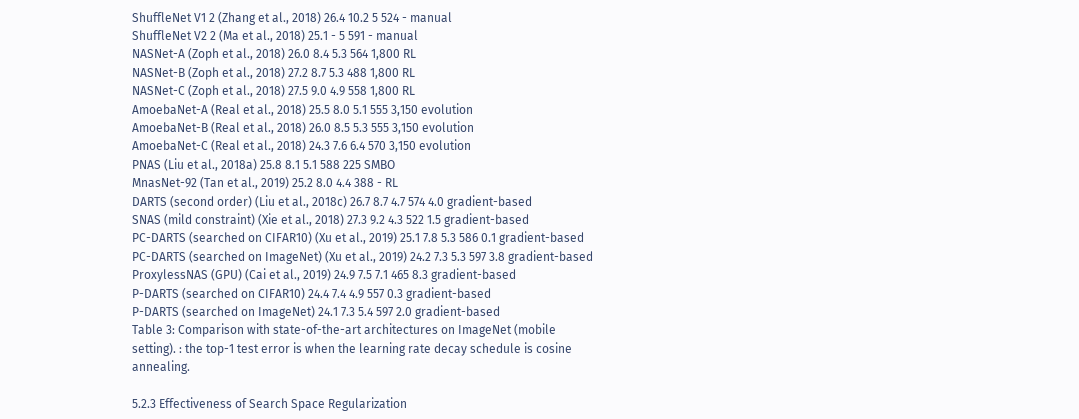ShuffleNet V1 2 (Zhang et al., 2018) 26.4 10.2 5 524 - manual
ShuffleNet V2 2 (Ma et al., 2018) 25.1 - 5 591 - manual
NASNet-A (Zoph et al., 2018) 26.0 8.4 5.3 564 1,800 RL
NASNet-B (Zoph et al., 2018) 27.2 8.7 5.3 488 1,800 RL
NASNet-C (Zoph et al., 2018) 27.5 9.0 4.9 558 1,800 RL
AmoebaNet-A (Real et al., 2018) 25.5 8.0 5.1 555 3,150 evolution
AmoebaNet-B (Real et al., 2018) 26.0 8.5 5.3 555 3,150 evolution
AmoebaNet-C (Real et al., 2018) 24.3 7.6 6.4 570 3,150 evolution
PNAS (Liu et al., 2018a) 25.8 8.1 5.1 588 225 SMBO
MnasNet-92 (Tan et al., 2019) 25.2 8.0 4.4 388 - RL
DARTS (second order) (Liu et al., 2018c) 26.7 8.7 4.7 574 4.0 gradient-based
SNAS (mild constraint) (Xie et al., 2018) 27.3 9.2 4.3 522 1.5 gradient-based
PC-DARTS (searched on CIFAR10) (Xu et al., 2019) 25.1 7.8 5.3 586 0.1 gradient-based
PC-DARTS (searched on ImageNet) (Xu et al., 2019) 24.2 7.3 5.3 597 3.8 gradient-based
ProxylessNAS (GPU) (Cai et al., 2019) 24.9 7.5 7.1 465 8.3 gradient-based
P-DARTS (searched on CIFAR10) 24.4 7.4 4.9 557 0.3 gradient-based
P-DARTS (searched on ImageNet) 24.1 7.3 5.4 597 2.0 gradient-based
Table 3: Comparison with state-of-the-art architectures on ImageNet (mobile setting). : the top-1 test error is when the learning rate decay schedule is cosine annealing.

5.2.3 Effectiveness of Search Space Regularization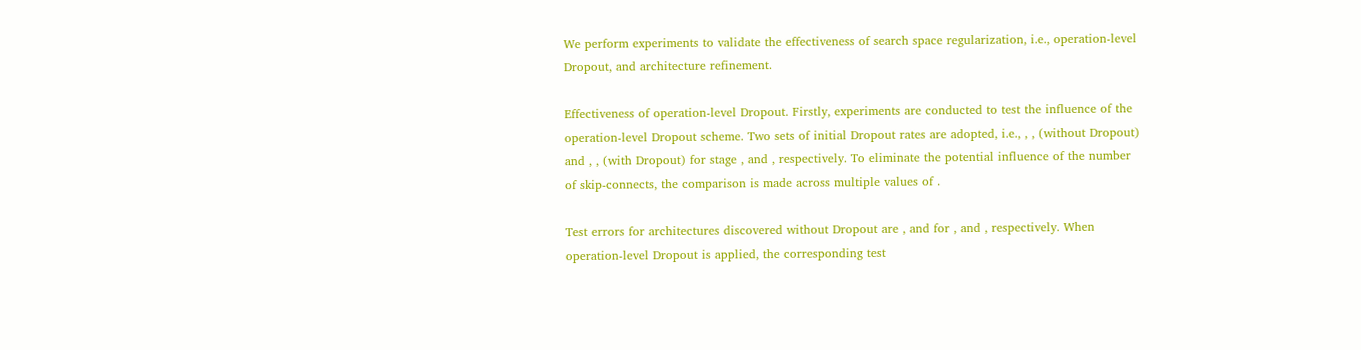We perform experiments to validate the effectiveness of search space regularization, i.e., operation-level Dropout, and architecture refinement.

Effectiveness of operation-level Dropout. Firstly, experiments are conducted to test the influence of the operation-level Dropout scheme. Two sets of initial Dropout rates are adopted, i.e., , , (without Dropout) and , , (with Dropout) for stage , and , respectively. To eliminate the potential influence of the number of skip-connects, the comparison is made across multiple values of .

Test errors for architectures discovered without Dropout are , and for , and , respectively. When operation-level Dropout is applied, the corresponding test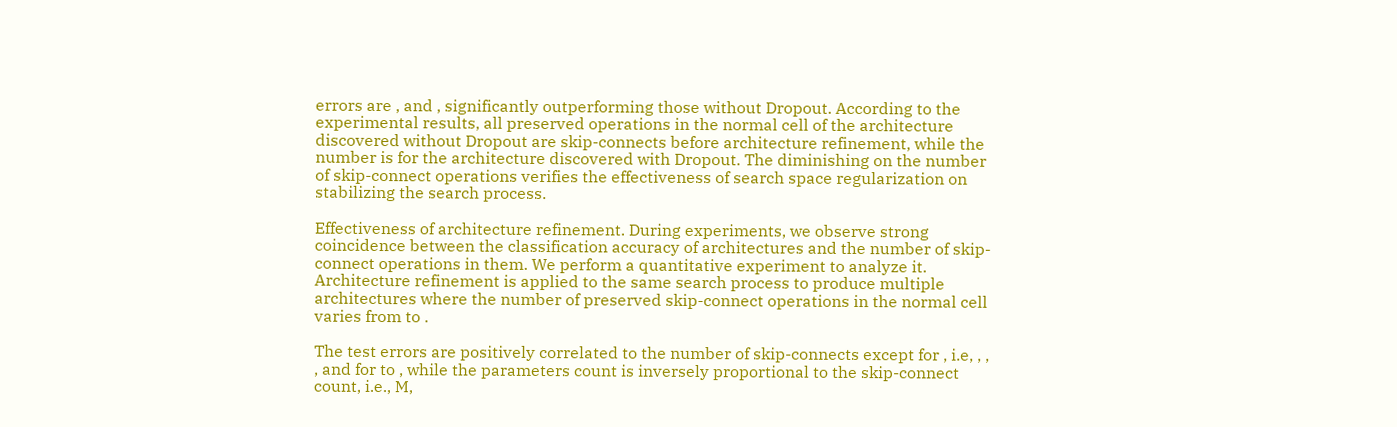errors are , and , significantly outperforming those without Dropout. According to the experimental results, all preserved operations in the normal cell of the architecture discovered without Dropout are skip-connects before architecture refinement, while the number is for the architecture discovered with Dropout. The diminishing on the number of skip-connect operations verifies the effectiveness of search space regularization on stabilizing the search process.

Effectiveness of architecture refinement. During experiments, we observe strong coincidence between the classification accuracy of architectures and the number of skip-connect operations in them. We perform a quantitative experiment to analyze it. Architecture refinement is applied to the same search process to produce multiple architectures where the number of preserved skip-connect operations in the normal cell varies from to .

The test errors are positively correlated to the number of skip-connects except for , i.e, , , , and for to , while the parameters count is inversely proportional to the skip-connect count, i.e., M,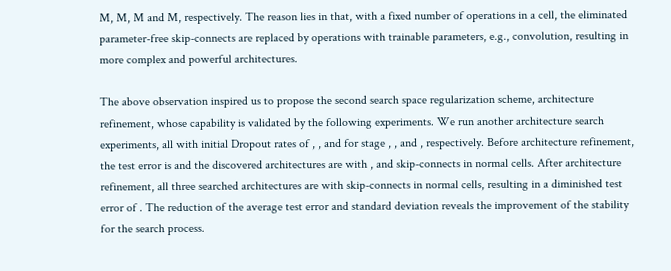M, M, M and M, respectively. The reason lies in that, with a fixed number of operations in a cell, the eliminated parameter-free skip-connects are replaced by operations with trainable parameters, e.g., convolution, resulting in more complex and powerful architectures.

The above observation inspired us to propose the second search space regularization scheme, architecture refinement, whose capability is validated by the following experiments. We run another architecture search experiments, all with initial Dropout rates of , , and for stage , , and , respectively. Before architecture refinement, the test error is and the discovered architectures are with , and skip-connects in normal cells. After architecture refinement, all three searched architectures are with skip-connects in normal cells, resulting in a diminished test error of . The reduction of the average test error and standard deviation reveals the improvement of the stability for the search process.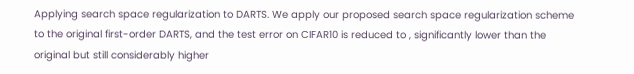Applying search space regularization to DARTS. We apply our proposed search space regularization scheme to the original first-order DARTS, and the test error on CIFAR10 is reduced to , significantly lower than the original but still considerably higher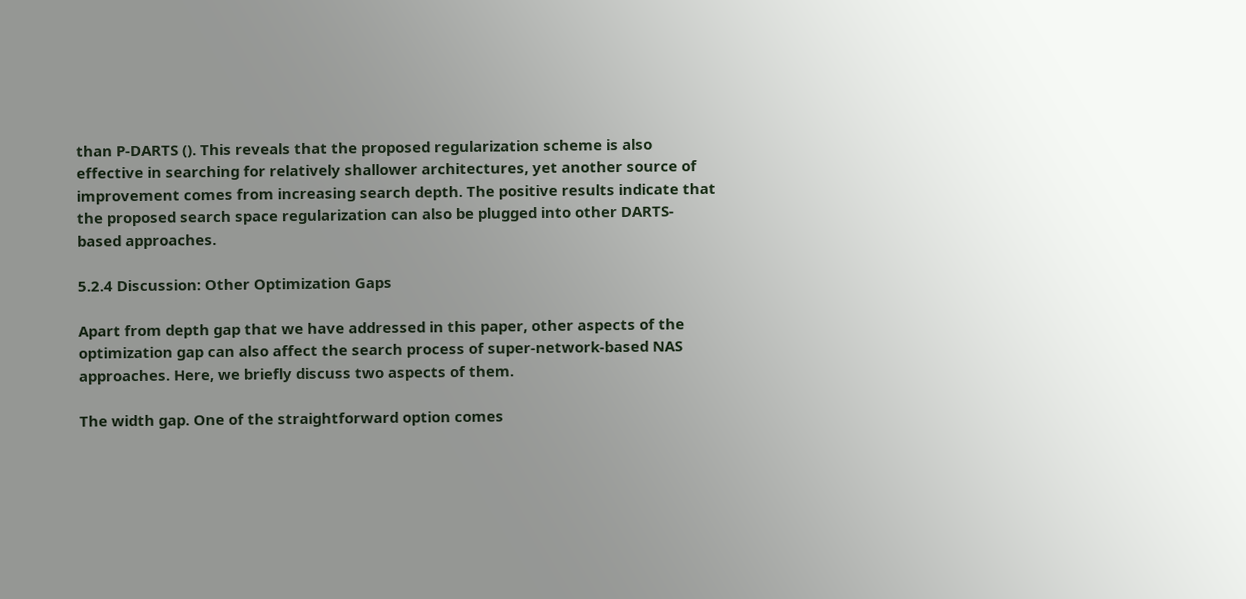than P-DARTS (). This reveals that the proposed regularization scheme is also effective in searching for relatively shallower architectures, yet another source of improvement comes from increasing search depth. The positive results indicate that the proposed search space regularization can also be plugged into other DARTS-based approaches.

5.2.4 Discussion: Other Optimization Gaps

Apart from depth gap that we have addressed in this paper, other aspects of the optimization gap can also affect the search process of super-network-based NAS approaches. Here, we briefly discuss two aspects of them.

The width gap. One of the straightforward option comes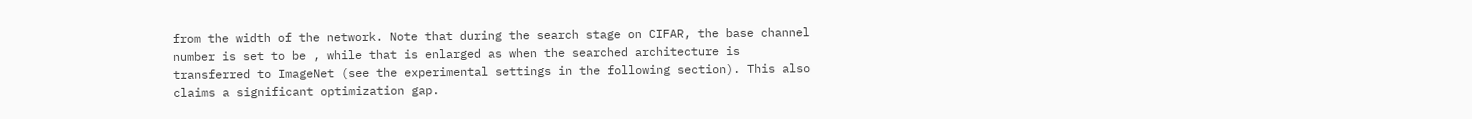from the width of the network. Note that during the search stage on CIFAR, the base channel number is set to be , while that is enlarged as when the searched architecture is transferred to ImageNet (see the experimental settings in the following section). This also claims a significant optimization gap.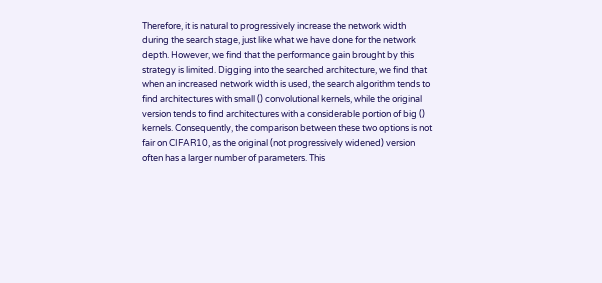Therefore, it is natural to progressively increase the network width during the search stage, just like what we have done for the network depth. However, we find that the performance gain brought by this strategy is limited. Digging into the searched architecture, we find that when an increased network width is used, the search algorithm tends to find architectures with small () convolutional kernels, while the original version tends to find architectures with a considerable portion of big () kernels. Consequently, the comparison between these two options is not fair on CIFAR10, as the original (not progressively widened) version often has a larger number of parameters. This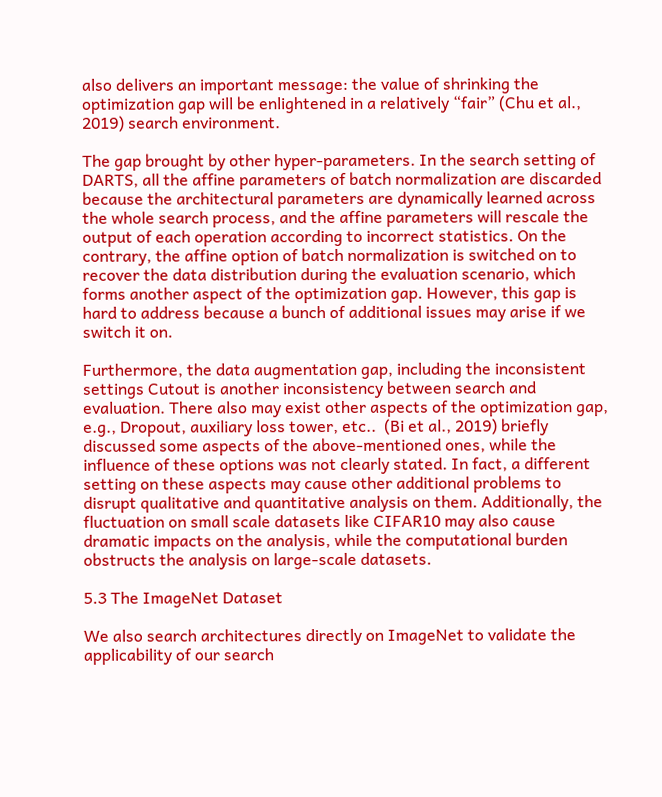also delivers an important message: the value of shrinking the optimization gap will be enlightened in a relatively “fair” (Chu et al., 2019) search environment.

The gap brought by other hyper-parameters. In the search setting of DARTS, all the affine parameters of batch normalization are discarded because the architectural parameters are dynamically learned across the whole search process, and the affine parameters will rescale the output of each operation according to incorrect statistics. On the contrary, the affine option of batch normalization is switched on to recover the data distribution during the evaluation scenario, which forms another aspect of the optimization gap. However, this gap is hard to address because a bunch of additional issues may arise if we switch it on.

Furthermore, the data augmentation gap, including the inconsistent settings Cutout is another inconsistency between search and evaluation. There also may exist other aspects of the optimization gap, e.g., Dropout, auxiliary loss tower, etc..  (Bi et al., 2019) briefly discussed some aspects of the above-mentioned ones, while the influence of these options was not clearly stated. In fact, a different setting on these aspects may cause other additional problems to disrupt qualitative and quantitative analysis on them. Additionally, the fluctuation on small scale datasets like CIFAR10 may also cause dramatic impacts on the analysis, while the computational burden obstructs the analysis on large-scale datasets.

5.3 The ImageNet Dataset

We also search architectures directly on ImageNet to validate the applicability of our search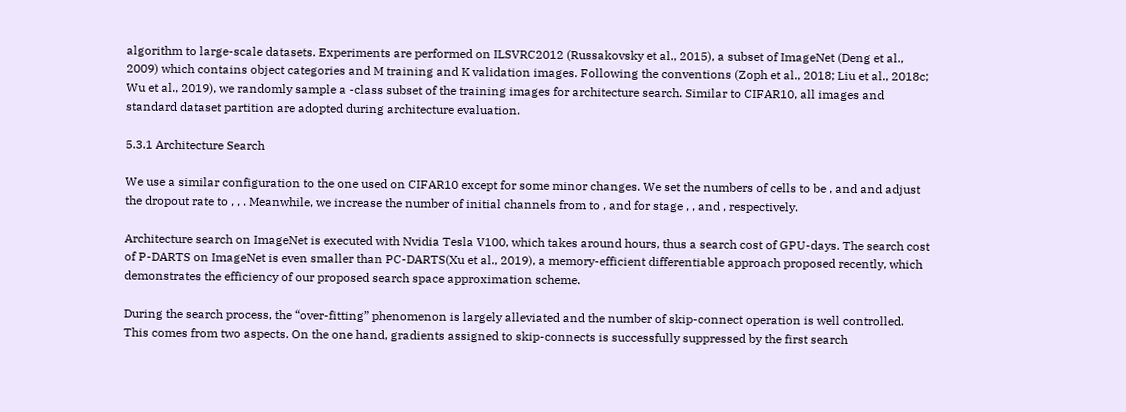algorithm to large-scale datasets. Experiments are performed on ILSVRC2012 (Russakovsky et al., 2015), a subset of ImageNet (Deng et al., 2009) which contains object categories and M training and K validation images. Following the conventions (Zoph et al., 2018; Liu et al., 2018c; Wu et al., 2019), we randomly sample a -class subset of the training images for architecture search. Similar to CIFAR10, all images and standard dataset partition are adopted during architecture evaluation.

5.3.1 Architecture Search

We use a similar configuration to the one used on CIFAR10 except for some minor changes. We set the numbers of cells to be , and and adjust the dropout rate to , , . Meanwhile, we increase the number of initial channels from to , and for stage , , and , respectively.

Architecture search on ImageNet is executed with Nvidia Tesla V100, which takes around hours, thus a search cost of GPU-days. The search cost of P-DARTS on ImageNet is even smaller than PC-DARTS(Xu et al., 2019), a memory-efficient differentiable approach proposed recently, which demonstrates the efficiency of our proposed search space approximation scheme.

During the search process, the “over-fitting” phenomenon is largely alleviated and the number of skip-connect operation is well controlled. This comes from two aspects. On the one hand, gradients assigned to skip-connects is successfully suppressed by the first search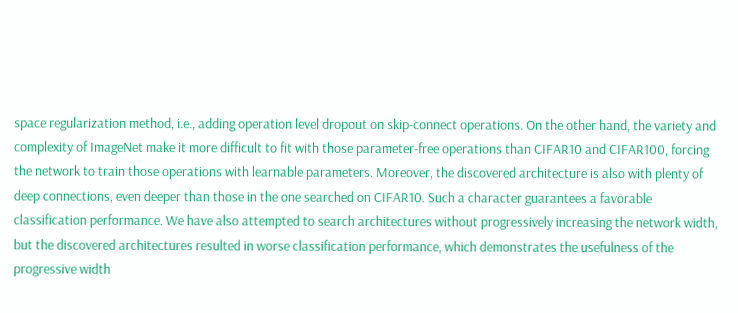space regularization method, i.e., adding operation level dropout on skip-connect operations. On the other hand, the variety and complexity of ImageNet make it more difficult to fit with those parameter-free operations than CIFAR10 and CIFAR100, forcing the network to train those operations with learnable parameters. Moreover, the discovered architecture is also with plenty of deep connections, even deeper than those in the one searched on CIFAR10. Such a character guarantees a favorable classification performance. We have also attempted to search architectures without progressively increasing the network width, but the discovered architectures resulted in worse classification performance, which demonstrates the usefulness of the progressive width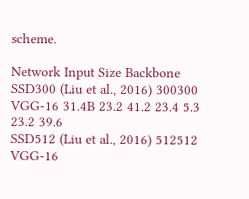scheme.

Network Input Size Backbone
SSD300 (Liu et al., 2016) 300300 VGG-16 31.4B 23.2 41.2 23.4 5.3 23.2 39.6
SSD512 (Liu et al., 2016) 512512 VGG-16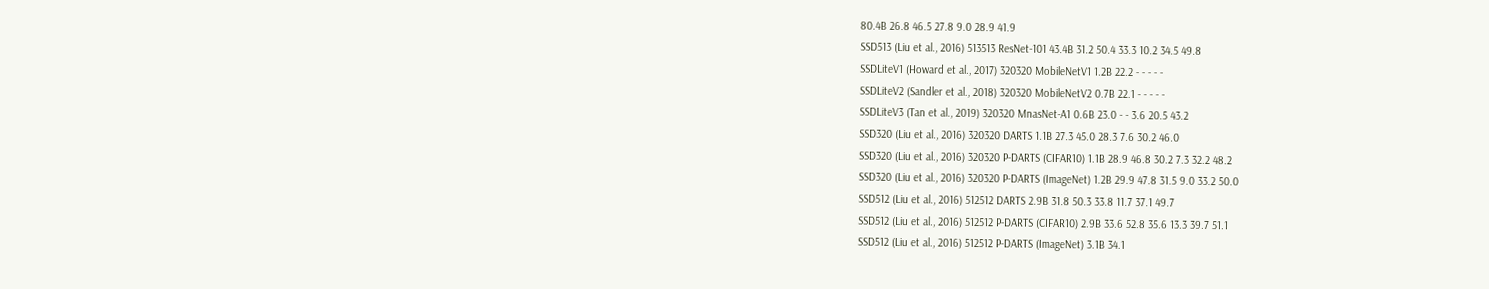80.4B 26.8 46.5 27.8 9.0 28.9 41.9
SSD513 (Liu et al., 2016) 513513 ResNet-101 43.4B 31.2 50.4 33.3 10.2 34.5 49.8
SSDLiteV1 (Howard et al., 2017) 320320 MobileNetV1 1.2B 22.2 - - - - -
SSDLiteV2 (Sandler et al., 2018) 320320 MobileNetV2 0.7B 22.1 - - - - -
SSDLiteV3 (Tan et al., 2019) 320320 MnasNet-A1 0.6B 23.0 - - 3.6 20.5 43.2
SSD320 (Liu et al., 2016) 320320 DARTS 1.1B 27.3 45.0 28.3 7.6 30.2 46.0
SSD320 (Liu et al., 2016) 320320 P-DARTS (CIFAR10) 1.1B 28.9 46.8 30.2 7.3 32.2 48.2
SSD320 (Liu et al., 2016) 320320 P-DARTS (ImageNet) 1.2B 29.9 47.8 31.5 9.0 33.2 50.0
SSD512 (Liu et al., 2016) 512512 DARTS 2.9B 31.8 50.3 33.8 11.7 37.1 49.7
SSD512 (Liu et al., 2016) 512512 P-DARTS (CIFAR10) 2.9B 33.6 52.8 35.6 13.3 39.7 51.1
SSD512 (Liu et al., 2016) 512512 P-DARTS (ImageNet) 3.1B 34.1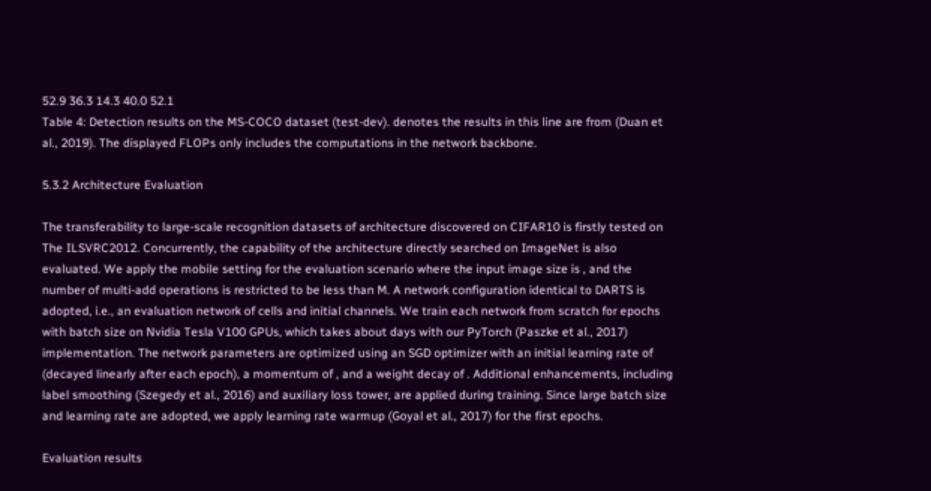52.9 36.3 14.3 40.0 52.1
Table 4: Detection results on the MS-COCO dataset (test-dev). denotes the results in this line are from (Duan et al., 2019). The displayed FLOPs only includes the computations in the network backbone.

5.3.2 Architecture Evaluation

The transferability to large-scale recognition datasets of architecture discovered on CIFAR10 is firstly tested on The ILSVRC2012. Concurrently, the capability of the architecture directly searched on ImageNet is also evaluated. We apply the mobile setting for the evaluation scenario where the input image size is , and the number of multi-add operations is restricted to be less than M. A network configuration identical to DARTS is adopted, i.e., an evaluation network of cells and initial channels. We train each network from scratch for epochs with batch size on Nvidia Tesla V100 GPUs, which takes about days with our PyTorch (Paszke et al., 2017) implementation. The network parameters are optimized using an SGD optimizer with an initial learning rate of (decayed linearly after each epoch), a momentum of , and a weight decay of . Additional enhancements, including label smoothing (Szegedy et al., 2016) and auxiliary loss tower, are applied during training. Since large batch size and learning rate are adopted, we apply learning rate warmup (Goyal et al., 2017) for the first epochs.

Evaluation results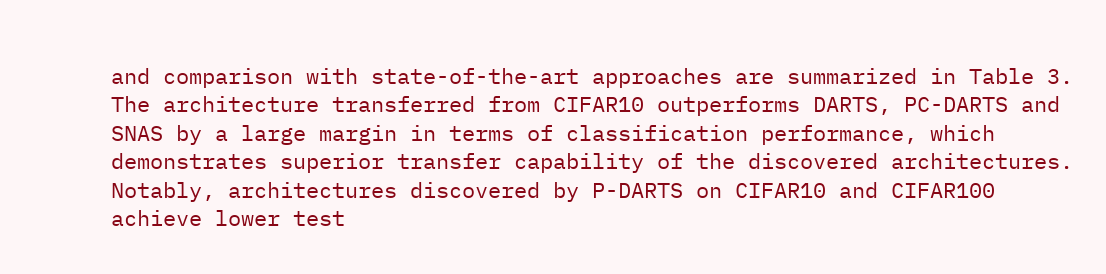and comparison with state-of-the-art approaches are summarized in Table 3. The architecture transferred from CIFAR10 outperforms DARTS, PC-DARTS and SNAS by a large margin in terms of classification performance, which demonstrates superior transfer capability of the discovered architectures. Notably, architectures discovered by P-DARTS on CIFAR10 and CIFAR100 achieve lower test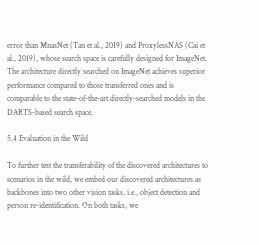error than MnasNet (Tan et al., 2019) and ProxylessNAS (Cai et al., 2019), whose search space is carefully designed for ImageNet. The architecture directly searched on ImageNet achieves superior performance compared to those transferred ones and is comparable to the state-of-the-art directly-searched models in the DARTS-based search space.

5.4 Evaluation in the Wild

To further test the transferability of the discovered architectures to scenarios in the wild, we embed our discovered architectures as backbones into two other vision tasks, i.e., object detection and person re-identification. On both tasks, we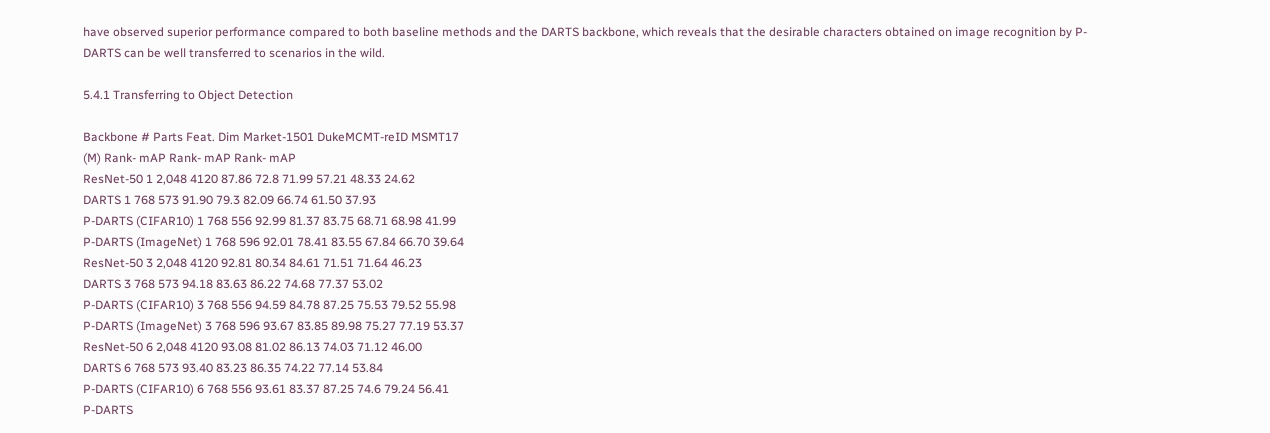have observed superior performance compared to both baseline methods and the DARTS backbone, which reveals that the desirable characters obtained on image recognition by P-DARTS can be well transferred to scenarios in the wild.

5.4.1 Transferring to Object Detection

Backbone # Parts Feat. Dim Market-1501 DukeMCMT-reID MSMT17
(M) Rank- mAP Rank- mAP Rank- mAP
ResNet-50 1 2,048 4120 87.86 72.8 71.99 57.21 48.33 24.62
DARTS 1 768 573 91.90 79.3 82.09 66.74 61.50 37.93
P-DARTS (CIFAR10) 1 768 556 92.99 81.37 83.75 68.71 68.98 41.99
P-DARTS (ImageNet) 1 768 596 92.01 78.41 83.55 67.84 66.70 39.64
ResNet-50 3 2,048 4120 92.81 80.34 84.61 71.51 71.64 46.23
DARTS 3 768 573 94.18 83.63 86.22 74.68 77.37 53.02
P-DARTS (CIFAR10) 3 768 556 94.59 84.78 87.25 75.53 79.52 55.98
P-DARTS (ImageNet) 3 768 596 93.67 83.85 89.98 75.27 77.19 53.37
ResNet-50 6 2,048 4120 93.08 81.02 86.13 74.03 71.12 46.00
DARTS 6 768 573 93.40 83.23 86.35 74.22 77.14 53.84
P-DARTS (CIFAR10) 6 768 556 93.61 83.37 87.25 74.6 79.24 56.41
P-DARTS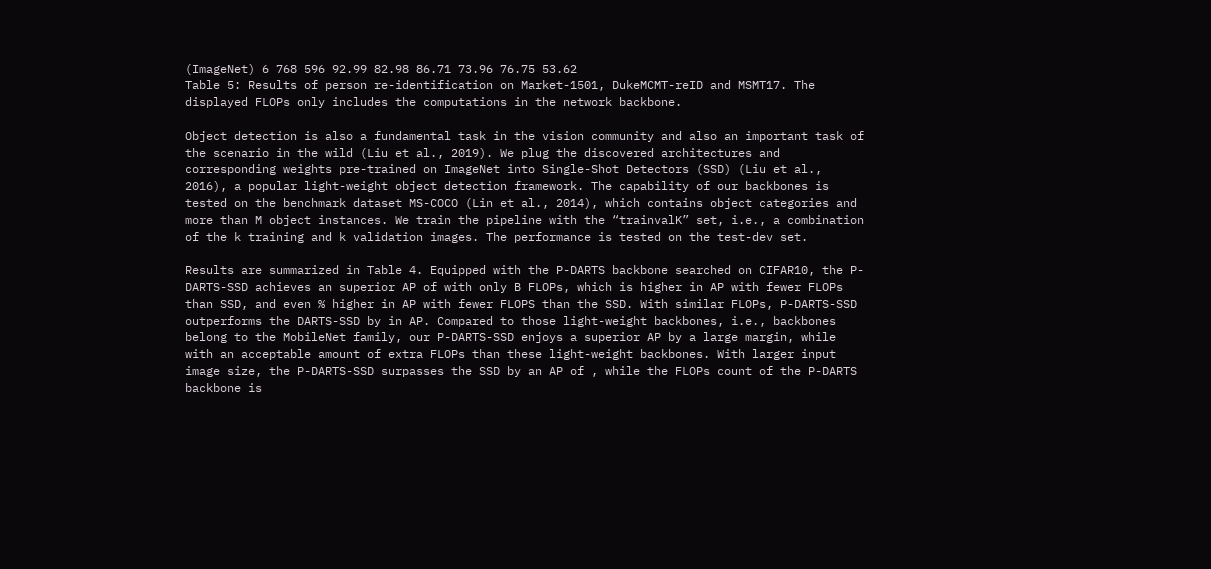(ImageNet) 6 768 596 92.99 82.98 86.71 73.96 76.75 53.62
Table 5: Results of person re-identification on Market-1501, DukeMCMT-reID and MSMT17. The displayed FLOPs only includes the computations in the network backbone.

Object detection is also a fundamental task in the vision community and also an important task of the scenario in the wild (Liu et al., 2019). We plug the discovered architectures and corresponding weights pre-trained on ImageNet into Single-Shot Detectors (SSD) (Liu et al., 2016), a popular light-weight object detection framework. The capability of our backbones is tested on the benchmark dataset MS-COCO (Lin et al., 2014), which contains object categories and more than M object instances. We train the pipeline with the “trainvalK” set, i.e., a combination of the k training and k validation images. The performance is tested on the test-dev set.

Results are summarized in Table 4. Equipped with the P-DARTS backbone searched on CIFAR10, the P-DARTS-SSD achieves an superior AP of with only B FLOPs, which is higher in AP with fewer FLOPs than SSD, and even % higher in AP with fewer FLOPS than the SSD. With similar FLOPs, P-DARTS-SSD outperforms the DARTS-SSD by in AP. Compared to those light-weight backbones, i.e., backbones belong to the MobileNet family, our P-DARTS-SSD enjoys a superior AP by a large margin, while with an acceptable amount of extra FLOPs than these light-weight backbones. With larger input image size, the P-DARTS-SSD surpasses the SSD by an AP of , while the FLOPs count of the P-DARTS backbone is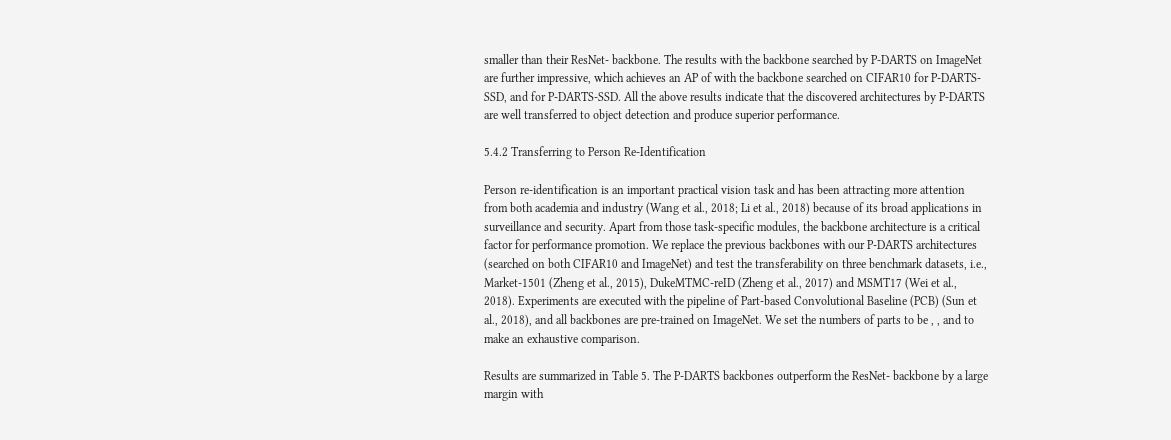smaller than their ResNet- backbone. The results with the backbone searched by P-DARTS on ImageNet are further impressive, which achieves an AP of with the backbone searched on CIFAR10 for P-DARTS-SSD, and for P-DARTS-SSD. All the above results indicate that the discovered architectures by P-DARTS are well transferred to object detection and produce superior performance.

5.4.2 Transferring to Person Re-Identification

Person re-identification is an important practical vision task and has been attracting more attention from both academia and industry (Wang et al., 2018; Li et al., 2018) because of its broad applications in surveillance and security. Apart from those task-specific modules, the backbone architecture is a critical factor for performance promotion. We replace the previous backbones with our P-DARTS architectures (searched on both CIFAR10 and ImageNet) and test the transferability on three benchmark datasets, i.e., Market-1501 (Zheng et al., 2015), DukeMTMC-reID (Zheng et al., 2017) and MSMT17 (Wei et al., 2018). Experiments are executed with the pipeline of Part-based Convolutional Baseline (PCB) (Sun et al., 2018), and all backbones are pre-trained on ImageNet. We set the numbers of parts to be , , and to make an exhaustive comparison.

Results are summarized in Table 5. The P-DARTS backbones outperform the ResNet- backbone by a large margin with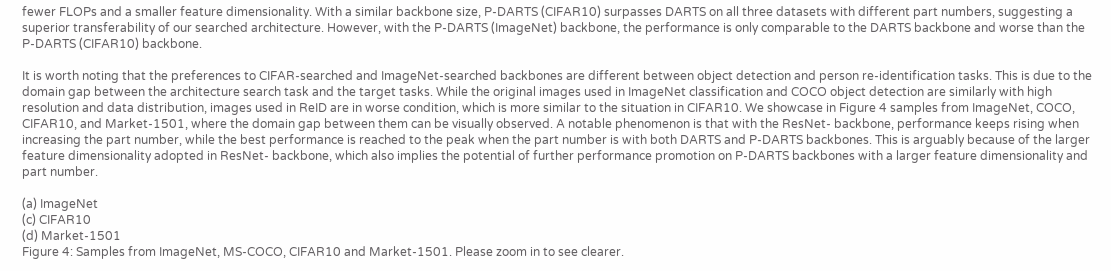fewer FLOPs and a smaller feature dimensionality. With a similar backbone size, P-DARTS (CIFAR10) surpasses DARTS on all three datasets with different part numbers, suggesting a superior transferability of our searched architecture. However, with the P-DARTS (ImageNet) backbone, the performance is only comparable to the DARTS backbone and worse than the P-DARTS (CIFAR10) backbone.

It is worth noting that the preferences to CIFAR-searched and ImageNet-searched backbones are different between object detection and person re-identification tasks. This is due to the domain gap between the architecture search task and the target tasks. While the original images used in ImageNet classification and COCO object detection are similarly with high resolution and data distribution, images used in ReID are in worse condition, which is more similar to the situation in CIFAR10. We showcase in Figure 4 samples from ImageNet, COCO, CIFAR10, and Market-1501, where the domain gap between them can be visually observed. A notable phenomenon is that with the ResNet- backbone, performance keeps rising when increasing the part number, while the best performance is reached to the peak when the part number is with both DARTS and P-DARTS backbones. This is arguably because of the larger feature dimensionality adopted in ResNet- backbone, which also implies the potential of further performance promotion on P-DARTS backbones with a larger feature dimensionality and part number.

(a) ImageNet
(c) CIFAR10
(d) Market-1501
Figure 4: Samples from ImageNet, MS-COCO, CIFAR10 and Market-1501. Please zoom in to see clearer.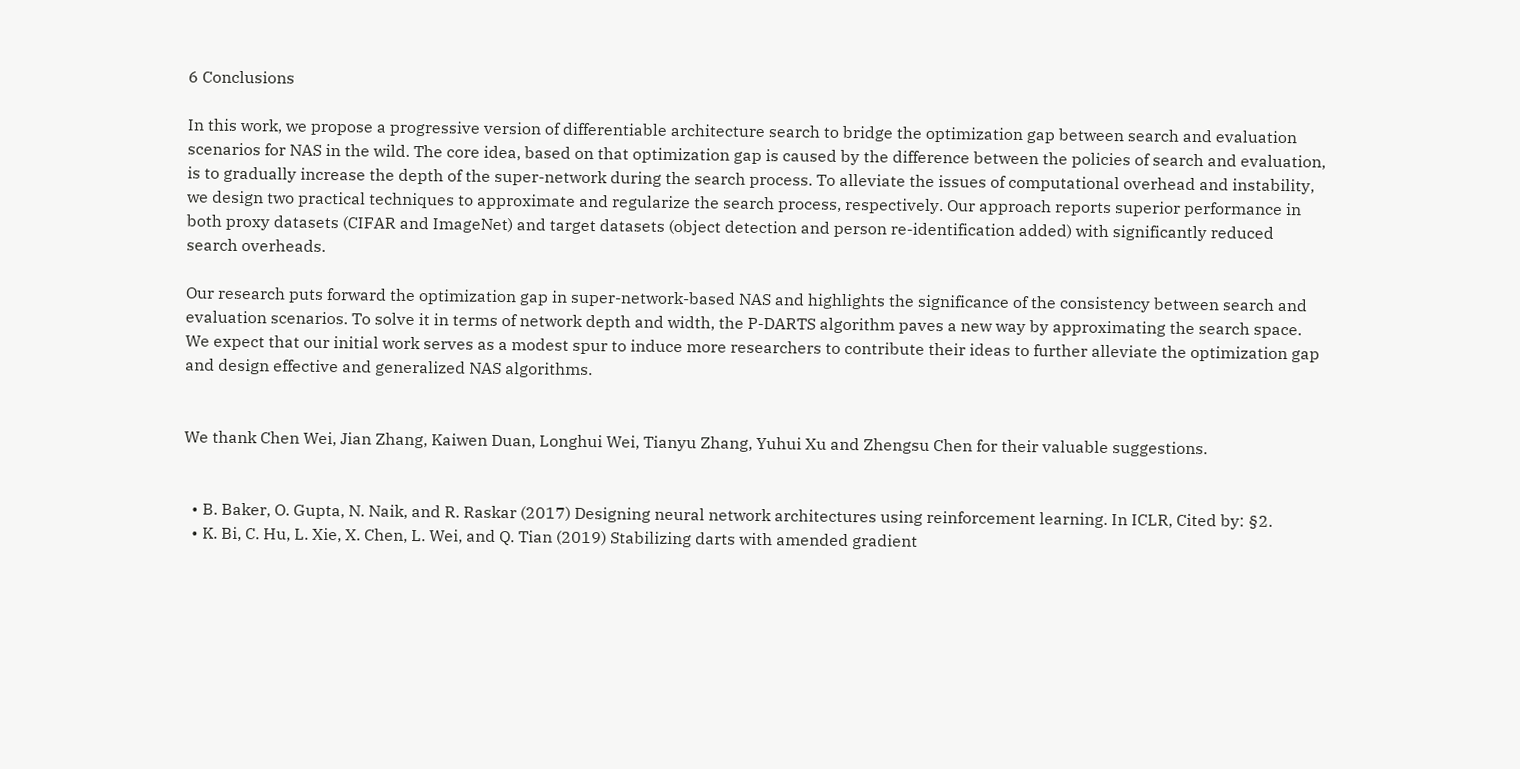6 Conclusions

In this work, we propose a progressive version of differentiable architecture search to bridge the optimization gap between search and evaluation scenarios for NAS in the wild. The core idea, based on that optimization gap is caused by the difference between the policies of search and evaluation, is to gradually increase the depth of the super-network during the search process. To alleviate the issues of computational overhead and instability, we design two practical techniques to approximate and regularize the search process, respectively. Our approach reports superior performance in both proxy datasets (CIFAR and ImageNet) and target datasets (object detection and person re-identification added) with significantly reduced search overheads.

Our research puts forward the optimization gap in super-network-based NAS and highlights the significance of the consistency between search and evaluation scenarios. To solve it in terms of network depth and width, the P-DARTS algorithm paves a new way by approximating the search space. We expect that our initial work serves as a modest spur to induce more researchers to contribute their ideas to further alleviate the optimization gap and design effective and generalized NAS algorithms.


We thank Chen Wei, Jian Zhang, Kaiwen Duan, Longhui Wei, Tianyu Zhang, Yuhui Xu and Zhengsu Chen for their valuable suggestions.


  • B. Baker, O. Gupta, N. Naik, and R. Raskar (2017) Designing neural network architectures using reinforcement learning. In ICLR, Cited by: §2.
  • K. Bi, C. Hu, L. Xie, X. Chen, L. Wei, and Q. Tian (2019) Stabilizing darts with amended gradient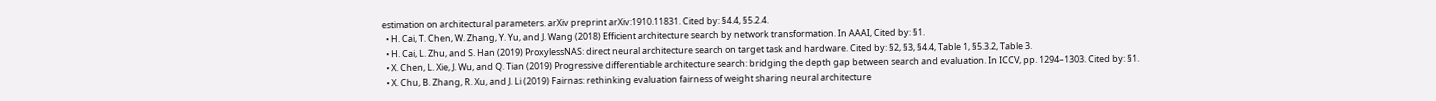estimation on architectural parameters. arXiv preprint arXiv:1910.11831. Cited by: §4.4, §5.2.4.
  • H. Cai, T. Chen, W. Zhang, Y. Yu, and J. Wang (2018) Efficient architecture search by network transformation. In AAAI, Cited by: §1.
  • H. Cai, L. Zhu, and S. Han (2019) ProxylessNAS: direct neural architecture search on target task and hardware. Cited by: §2, §3, §4.4, Table 1, §5.3.2, Table 3.
  • X. Chen, L. Xie, J. Wu, and Q. Tian (2019) Progressive differentiable architecture search: bridging the depth gap between search and evaluation. In ICCV, pp. 1294–1303. Cited by: §1.
  • X. Chu, B. Zhang, R. Xu, and J. Li (2019) Fairnas: rethinking evaluation fairness of weight sharing neural architecture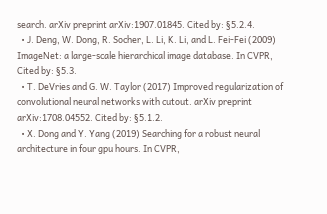search. arXiv preprint arXiv:1907.01845. Cited by: §5.2.4.
  • J. Deng, W. Dong, R. Socher, L. Li, K. Li, and L. Fei-Fei (2009) ImageNet: a large-scale hierarchical image database. In CVPR, Cited by: §5.3.
  • T. DeVries and G. W. Taylor (2017) Improved regularization of convolutional neural networks with cutout. arXiv preprint arXiv:1708.04552. Cited by: §5.1.2.
  • X. Dong and Y. Yang (2019) Searching for a robust neural architecture in four gpu hours. In CVPR,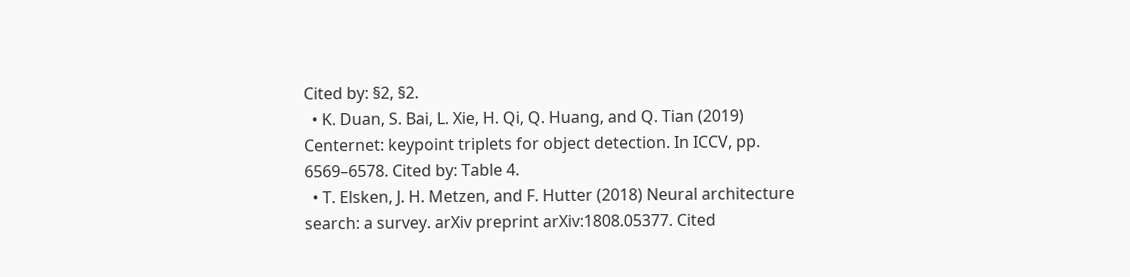Cited by: §2, §2.
  • K. Duan, S. Bai, L. Xie, H. Qi, Q. Huang, and Q. Tian (2019) Centernet: keypoint triplets for object detection. In ICCV, pp. 6569–6578. Cited by: Table 4.
  • T. Elsken, J. H. Metzen, and F. Hutter (2018) Neural architecture search: a survey. arXiv preprint arXiv:1808.05377. Cited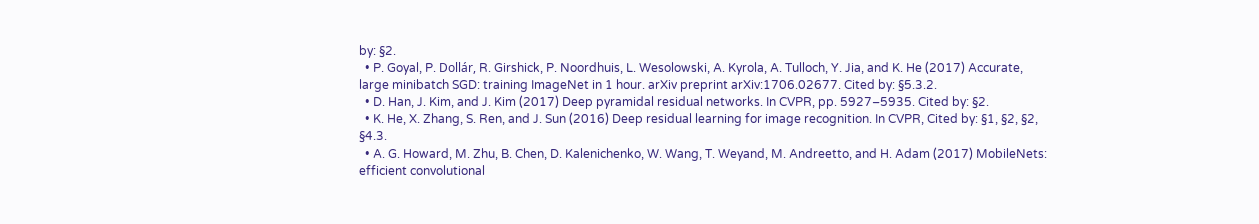by: §2.
  • P. Goyal, P. Dollár, R. Girshick, P. Noordhuis, L. Wesolowski, A. Kyrola, A. Tulloch, Y. Jia, and K. He (2017) Accurate, large minibatch SGD: training ImageNet in 1 hour. arXiv preprint arXiv:1706.02677. Cited by: §5.3.2.
  • D. Han, J. Kim, and J. Kim (2017) Deep pyramidal residual networks. In CVPR, pp. 5927–5935. Cited by: §2.
  • K. He, X. Zhang, S. Ren, and J. Sun (2016) Deep residual learning for image recognition. In CVPR, Cited by: §1, §2, §2, §4.3.
  • A. G. Howard, M. Zhu, B. Chen, D. Kalenichenko, W. Wang, T. Weyand, M. Andreetto, and H. Adam (2017) MobileNets: efficient convolutional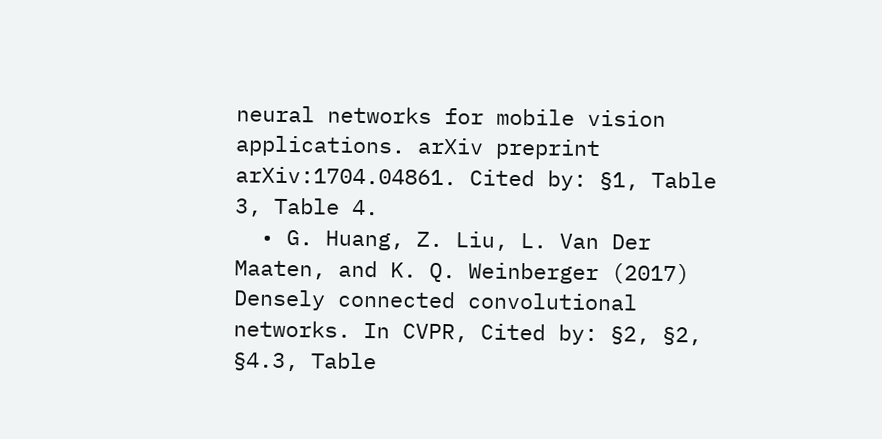neural networks for mobile vision applications. arXiv preprint arXiv:1704.04861. Cited by: §1, Table 3, Table 4.
  • G. Huang, Z. Liu, L. Van Der Maaten, and K. Q. Weinberger (2017) Densely connected convolutional networks. In CVPR, Cited by: §2, §2, §4.3, Table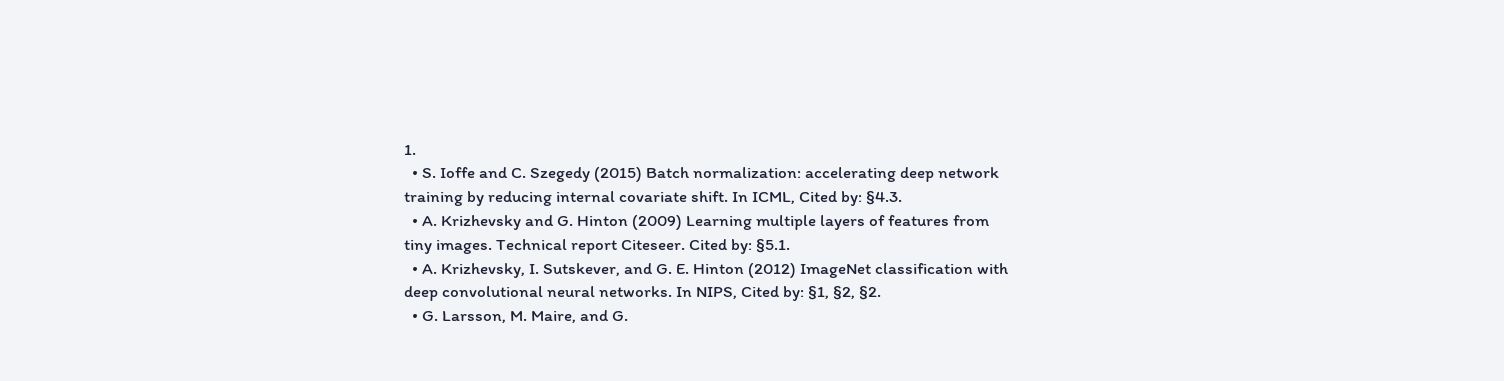1.
  • S. Ioffe and C. Szegedy (2015) Batch normalization: accelerating deep network training by reducing internal covariate shift. In ICML, Cited by: §4.3.
  • A. Krizhevsky and G. Hinton (2009) Learning multiple layers of features from tiny images. Technical report Citeseer. Cited by: §5.1.
  • A. Krizhevsky, I. Sutskever, and G. E. Hinton (2012) ImageNet classification with deep convolutional neural networks. In NIPS, Cited by: §1, §2, §2.
  • G. Larsson, M. Maire, and G.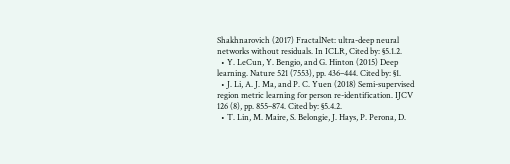Shakhnarovich (2017) FractalNet: ultra-deep neural networks without residuals. In ICLR, Cited by: §5.1.2.
  • Y. LeCun, Y. Bengio, and G. Hinton (2015) Deep learning. Nature 521 (7553), pp. 436–444. Cited by: §1.
  • J. Li, A. J. Ma, and P. C. Yuen (2018) Semi-supervised region metric learning for person re-identification. IJCV 126 (8), pp. 855–874. Cited by: §5.4.2.
  • T. Lin, M. Maire, S. Belongie, J. Hays, P. Perona, D.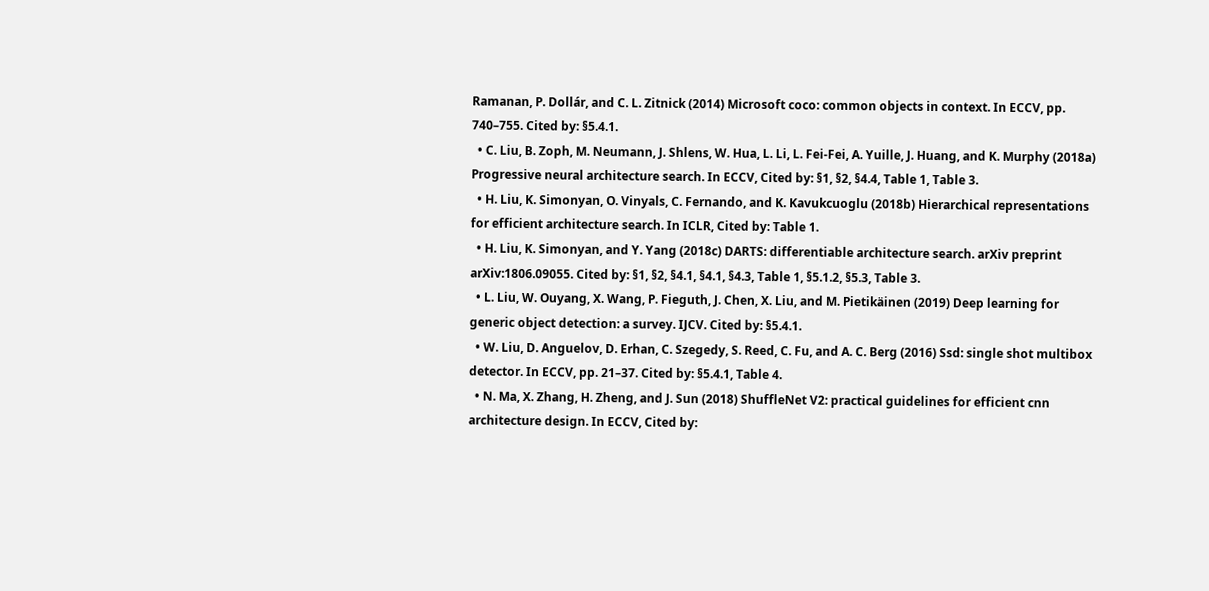Ramanan, P. Dollár, and C. L. Zitnick (2014) Microsoft coco: common objects in context. In ECCV, pp. 740–755. Cited by: §5.4.1.
  • C. Liu, B. Zoph, M. Neumann, J. Shlens, W. Hua, L. Li, L. Fei-Fei, A. Yuille, J. Huang, and K. Murphy (2018a) Progressive neural architecture search. In ECCV, Cited by: §1, §2, §4.4, Table 1, Table 3.
  • H. Liu, K. Simonyan, O. Vinyals, C. Fernando, and K. Kavukcuoglu (2018b) Hierarchical representations for efficient architecture search. In ICLR, Cited by: Table 1.
  • H. Liu, K. Simonyan, and Y. Yang (2018c) DARTS: differentiable architecture search. arXiv preprint arXiv:1806.09055. Cited by: §1, §2, §4.1, §4.1, §4.3, Table 1, §5.1.2, §5.3, Table 3.
  • L. Liu, W. Ouyang, X. Wang, P. Fieguth, J. Chen, X. Liu, and M. Pietikäinen (2019) Deep learning for generic object detection: a survey. IJCV. Cited by: §5.4.1.
  • W. Liu, D. Anguelov, D. Erhan, C. Szegedy, S. Reed, C. Fu, and A. C. Berg (2016) Ssd: single shot multibox detector. In ECCV, pp. 21–37. Cited by: §5.4.1, Table 4.
  • N. Ma, X. Zhang, H. Zheng, and J. Sun (2018) ShuffleNet V2: practical guidelines for efficient cnn architecture design. In ECCV, Cited by: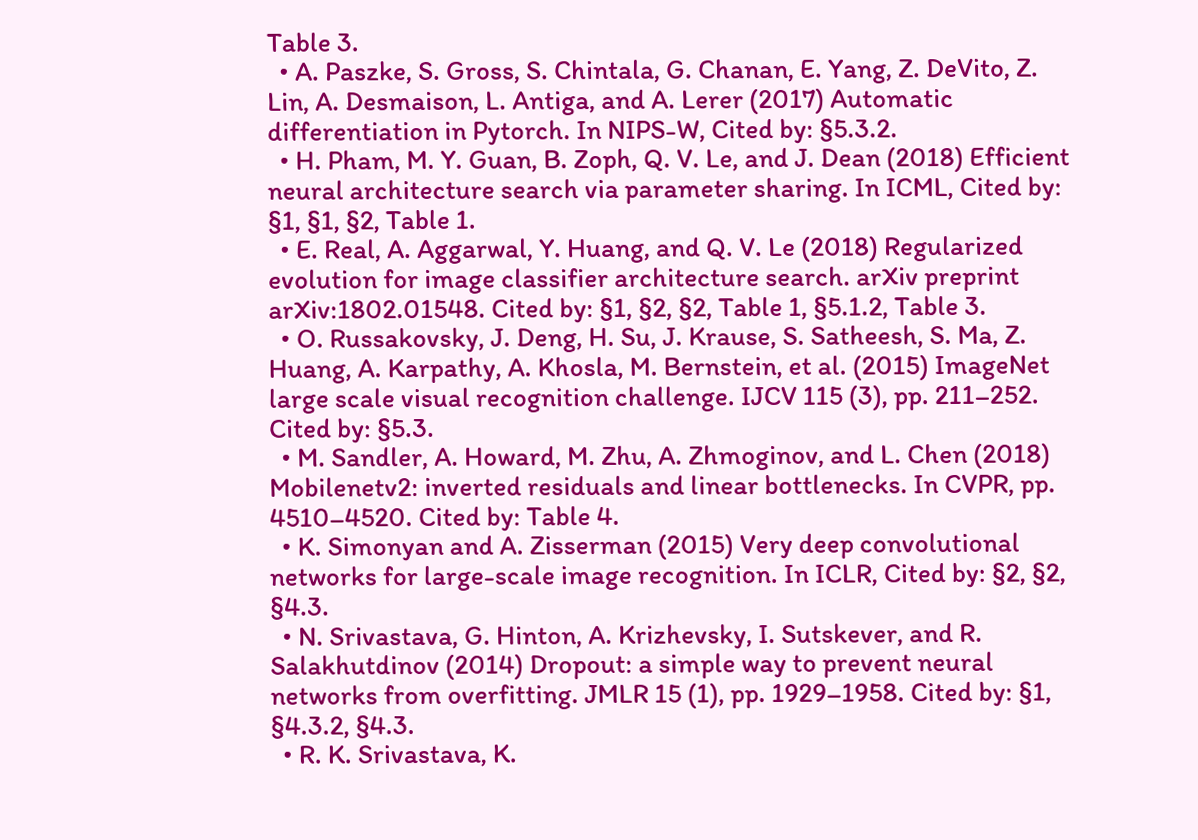Table 3.
  • A. Paszke, S. Gross, S. Chintala, G. Chanan, E. Yang, Z. DeVito, Z. Lin, A. Desmaison, L. Antiga, and A. Lerer (2017) Automatic differentiation in Pytorch. In NIPS-W, Cited by: §5.3.2.
  • H. Pham, M. Y. Guan, B. Zoph, Q. V. Le, and J. Dean (2018) Efficient neural architecture search via parameter sharing. In ICML, Cited by: §1, §1, §2, Table 1.
  • E. Real, A. Aggarwal, Y. Huang, and Q. V. Le (2018) Regularized evolution for image classifier architecture search. arXiv preprint arXiv:1802.01548. Cited by: §1, §2, §2, Table 1, §5.1.2, Table 3.
  • O. Russakovsky, J. Deng, H. Su, J. Krause, S. Satheesh, S. Ma, Z. Huang, A. Karpathy, A. Khosla, M. Bernstein, et al. (2015) ImageNet large scale visual recognition challenge. IJCV 115 (3), pp. 211–252. Cited by: §5.3.
  • M. Sandler, A. Howard, M. Zhu, A. Zhmoginov, and L. Chen (2018) Mobilenetv2: inverted residuals and linear bottlenecks. In CVPR, pp. 4510–4520. Cited by: Table 4.
  • K. Simonyan and A. Zisserman (2015) Very deep convolutional networks for large-scale image recognition. In ICLR, Cited by: §2, §2, §4.3.
  • N. Srivastava, G. Hinton, A. Krizhevsky, I. Sutskever, and R. Salakhutdinov (2014) Dropout: a simple way to prevent neural networks from overfitting. JMLR 15 (1), pp. 1929–1958. Cited by: §1, §4.3.2, §4.3.
  • R. K. Srivastava, K.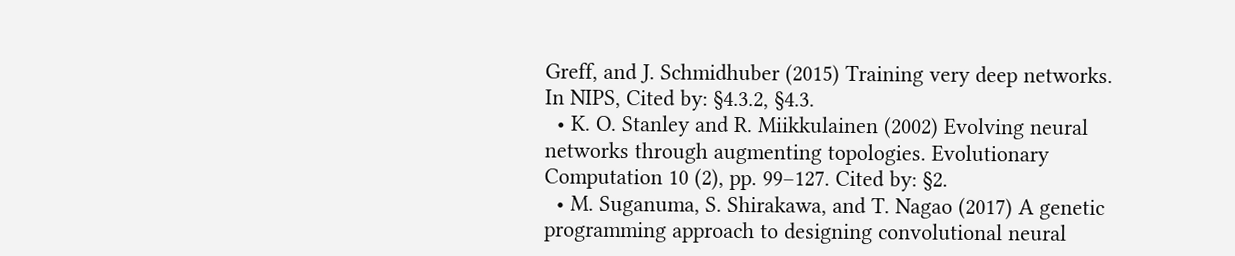Greff, and J. Schmidhuber (2015) Training very deep networks. In NIPS, Cited by: §4.3.2, §4.3.
  • K. O. Stanley and R. Miikkulainen (2002) Evolving neural networks through augmenting topologies. Evolutionary Computation 10 (2), pp. 99–127. Cited by: §2.
  • M. Suganuma, S. Shirakawa, and T. Nagao (2017) A genetic programming approach to designing convolutional neural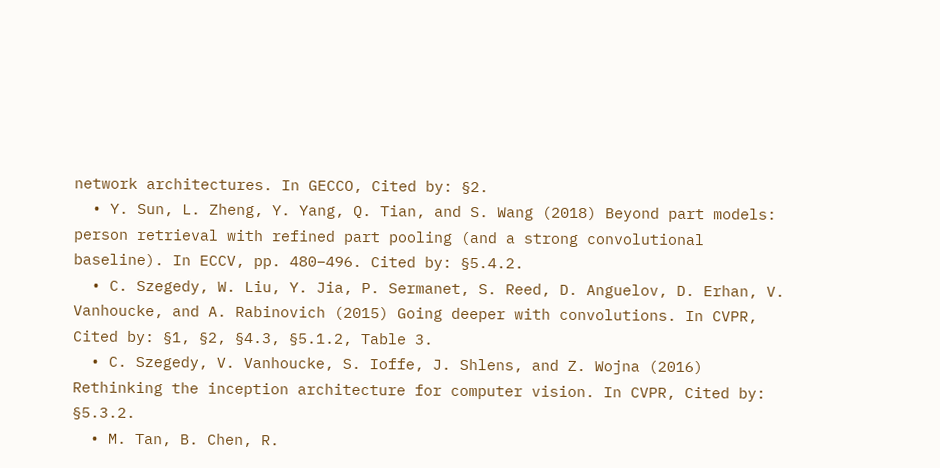network architectures. In GECCO, Cited by: §2.
  • Y. Sun, L. Zheng, Y. Yang, Q. Tian, and S. Wang (2018) Beyond part models: person retrieval with refined part pooling (and a strong convolutional baseline). In ECCV, pp. 480–496. Cited by: §5.4.2.
  • C. Szegedy, W. Liu, Y. Jia, P. Sermanet, S. Reed, D. Anguelov, D. Erhan, V. Vanhoucke, and A. Rabinovich (2015) Going deeper with convolutions. In CVPR, Cited by: §1, §2, §4.3, §5.1.2, Table 3.
  • C. Szegedy, V. Vanhoucke, S. Ioffe, J. Shlens, and Z. Wojna (2016) Rethinking the inception architecture for computer vision. In CVPR, Cited by: §5.3.2.
  • M. Tan, B. Chen, R.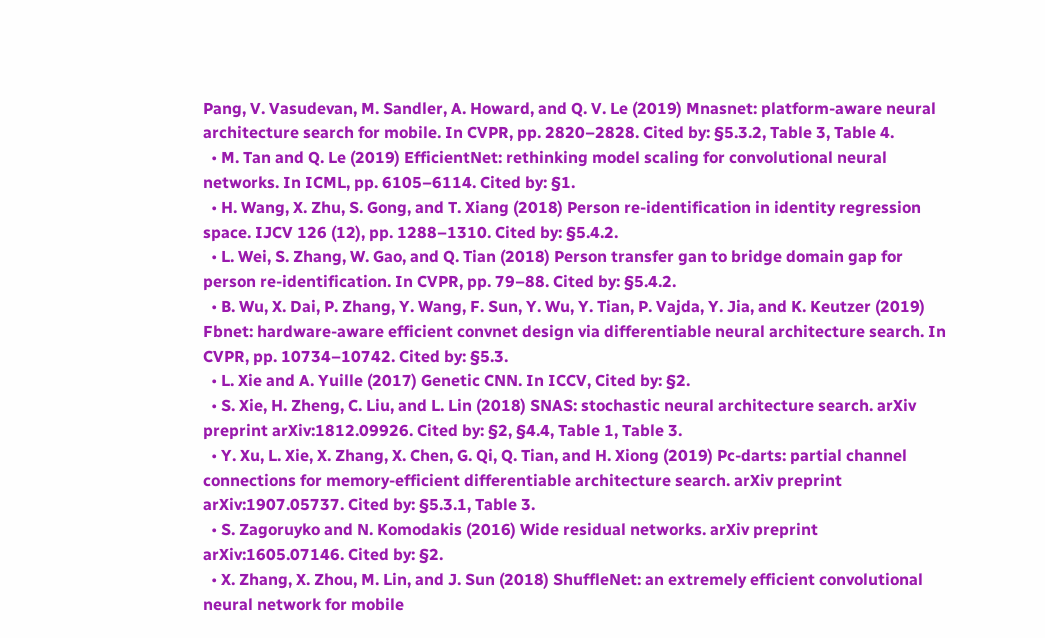Pang, V. Vasudevan, M. Sandler, A. Howard, and Q. V. Le (2019) Mnasnet: platform-aware neural architecture search for mobile. In CVPR, pp. 2820–2828. Cited by: §5.3.2, Table 3, Table 4.
  • M. Tan and Q. Le (2019) EfficientNet: rethinking model scaling for convolutional neural networks. In ICML, pp. 6105–6114. Cited by: §1.
  • H. Wang, X. Zhu, S. Gong, and T. Xiang (2018) Person re-identification in identity regression space. IJCV 126 (12), pp. 1288–1310. Cited by: §5.4.2.
  • L. Wei, S. Zhang, W. Gao, and Q. Tian (2018) Person transfer gan to bridge domain gap for person re-identification. In CVPR, pp. 79–88. Cited by: §5.4.2.
  • B. Wu, X. Dai, P. Zhang, Y. Wang, F. Sun, Y. Wu, Y. Tian, P. Vajda, Y. Jia, and K. Keutzer (2019) Fbnet: hardware-aware efficient convnet design via differentiable neural architecture search. In CVPR, pp. 10734–10742. Cited by: §5.3.
  • L. Xie and A. Yuille (2017) Genetic CNN. In ICCV, Cited by: §2.
  • S. Xie, H. Zheng, C. Liu, and L. Lin (2018) SNAS: stochastic neural architecture search. arXiv preprint arXiv:1812.09926. Cited by: §2, §4.4, Table 1, Table 3.
  • Y. Xu, L. Xie, X. Zhang, X. Chen, G. Qi, Q. Tian, and H. Xiong (2019) Pc-darts: partial channel connections for memory-efficient differentiable architecture search. arXiv preprint arXiv:1907.05737. Cited by: §5.3.1, Table 3.
  • S. Zagoruyko and N. Komodakis (2016) Wide residual networks. arXiv preprint arXiv:1605.07146. Cited by: §2.
  • X. Zhang, X. Zhou, M. Lin, and J. Sun (2018) ShuffleNet: an extremely efficient convolutional neural network for mobile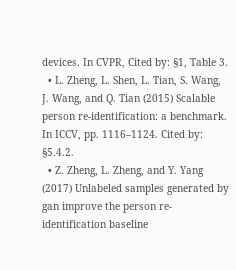devices. In CVPR, Cited by: §1, Table 3.
  • L. Zheng, L. Shen, L. Tian, S. Wang, J. Wang, and Q. Tian (2015) Scalable person re-identification: a benchmark. In ICCV, pp. 1116–1124. Cited by: §5.4.2.
  • Z. Zheng, L. Zheng, and Y. Yang (2017) Unlabeled samples generated by gan improve the person re-identification baseline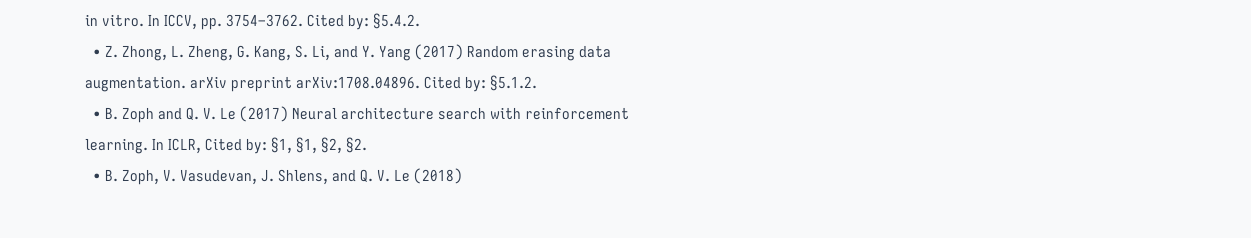in vitro. In ICCV, pp. 3754–3762. Cited by: §5.4.2.
  • Z. Zhong, L. Zheng, G. Kang, S. Li, and Y. Yang (2017) Random erasing data augmentation. arXiv preprint arXiv:1708.04896. Cited by: §5.1.2.
  • B. Zoph and Q. V. Le (2017) Neural architecture search with reinforcement learning. In ICLR, Cited by: §1, §1, §2, §2.
  • B. Zoph, V. Vasudevan, J. Shlens, and Q. V. Le (2018)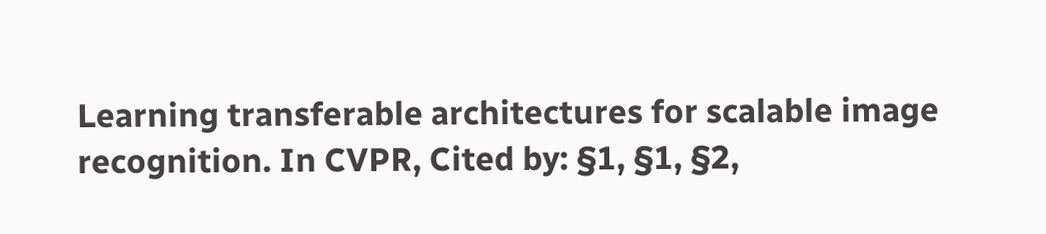Learning transferable architectures for scalable image recognition. In CVPR, Cited by: §1, §1, §2,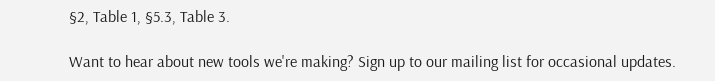§2, Table 1, §5.3, Table 3.

Want to hear about new tools we're making? Sign up to our mailing list for occasional updates.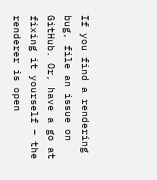If you find a rendering bug, file an issue on GitHub. Or, have a go at fixing it yourself – the renderer is open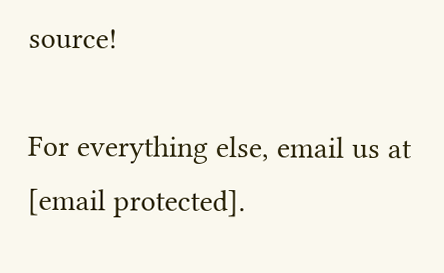source!

For everything else, email us at [email protected].